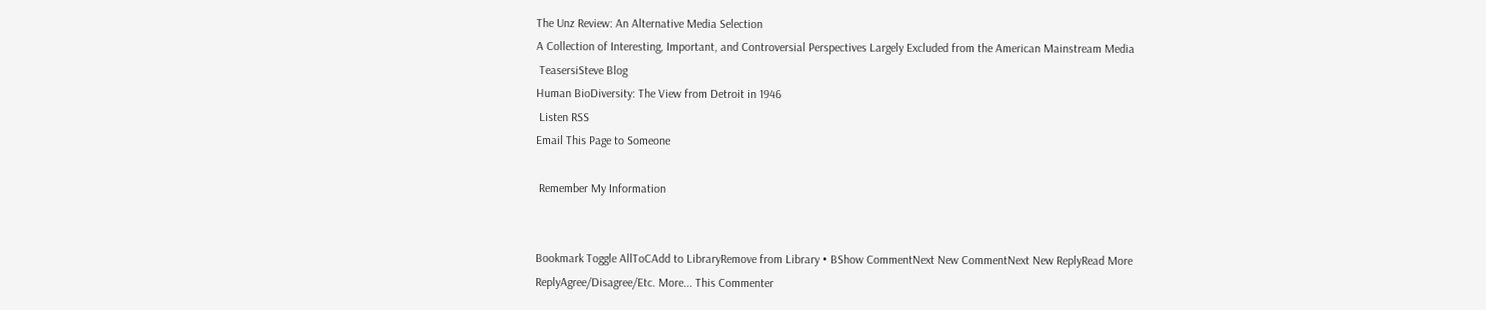The Unz Review: An Alternative Media Selection
A Collection of Interesting, Important, and Controversial Perspectives Largely Excluded from the American Mainstream Media
 TeasersiSteve Blog
Human BioDiversity: The View from Detroit in 1946
 Listen RSS
Email This Page to Someone

 Remember My Information


Bookmark Toggle AllToCAdd to LibraryRemove from Library • BShow CommentNext New CommentNext New ReplyRead More
ReplyAgree/Disagree/Etc. More... This Commenter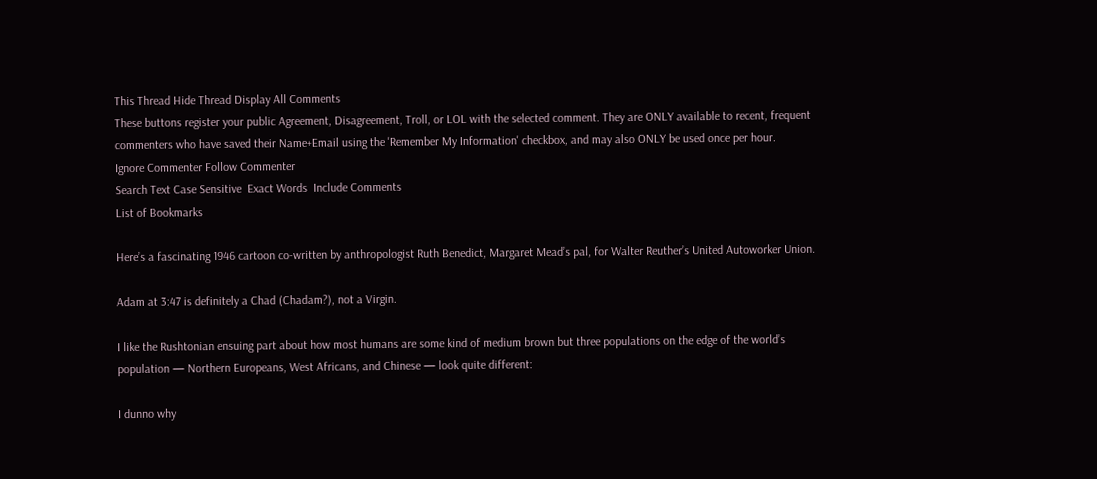This Thread Hide Thread Display All Comments
These buttons register your public Agreement, Disagreement, Troll, or LOL with the selected comment. They are ONLY available to recent, frequent commenters who have saved their Name+Email using the 'Remember My Information' checkbox, and may also ONLY be used once per hour.
Ignore Commenter Follow Commenter
Search Text Case Sensitive  Exact Words  Include Comments
List of Bookmarks

Here’s a fascinating 1946 cartoon co-written by anthropologist Ruth Benedict, Margaret Mead’s pal, for Walter Reuther’s United Autoworker Union.

Adam at 3:47 is definitely a Chad (Chadam?), not a Virgin.

I like the Rushtonian ensuing part about how most humans are some kind of medium brown but three populations on the edge of the world’s population — Northern Europeans, West Africans, and Chinese — look quite different:

I dunno why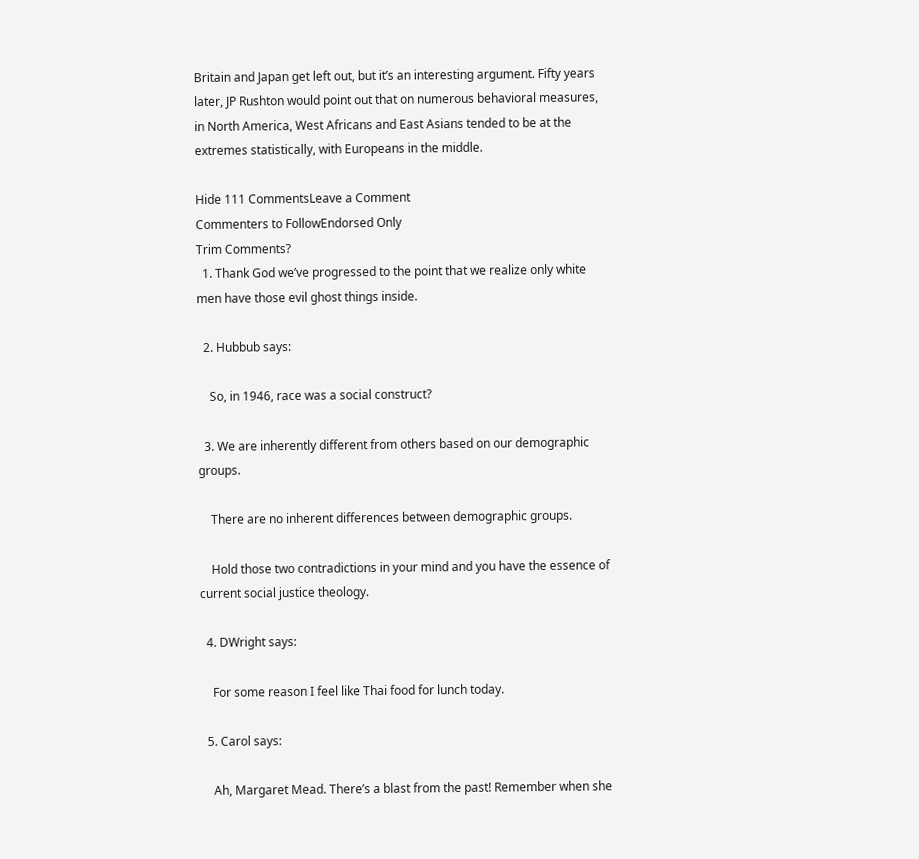Britain and Japan get left out, but it’s an interesting argument. Fifty years later, JP Rushton would point out that on numerous behavioral measures, in North America, West Africans and East Asians tended to be at the extremes statistically, with Europeans in the middle.

Hide 111 CommentsLeave a Comment
Commenters to FollowEndorsed Only
Trim Comments?
  1. Thank God we’ve progressed to the point that we realize only white men have those evil ghost things inside.

  2. Hubbub says:

    So, in 1946, race was a social construct?

  3. We are inherently different from others based on our demographic groups.

    There are no inherent differences between demographic groups.

    Hold those two contradictions in your mind and you have the essence of current social justice theology.

  4. DWright says:

    For some reason I feel like Thai food for lunch today.

  5. Carol says:

    Ah, Margaret Mead. There’s a blast from the past! Remember when she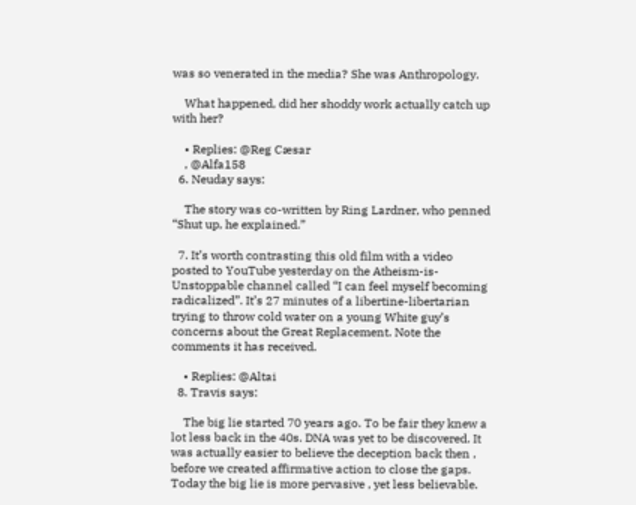was so venerated in the media? She was Anthropology.

    What happened, did her shoddy work actually catch up with her?

    • Replies: @Reg Cæsar
    , @Alfa158
  6. Neuday says:

    The story was co-written by Ring Lardner, who penned “Shut up, he explained.”

  7. It’s worth contrasting this old film with a video posted to YouTube yesterday on the Atheism-is-Unstoppable channel called “I can feel myself becoming radicalized”. It’s 27 minutes of a libertine-libertarian trying to throw cold water on a young White guy’s concerns about the Great Replacement. Note the comments it has received.

    • Replies: @Altai
  8. Travis says:

    The big lie started 70 years ago. To be fair they knew a lot less back in the 40s. DNA was yet to be discovered. It was actually easier to believe the deception back then , before we created affirmative action to close the gaps. Today the big lie is more pervasive , yet less believable.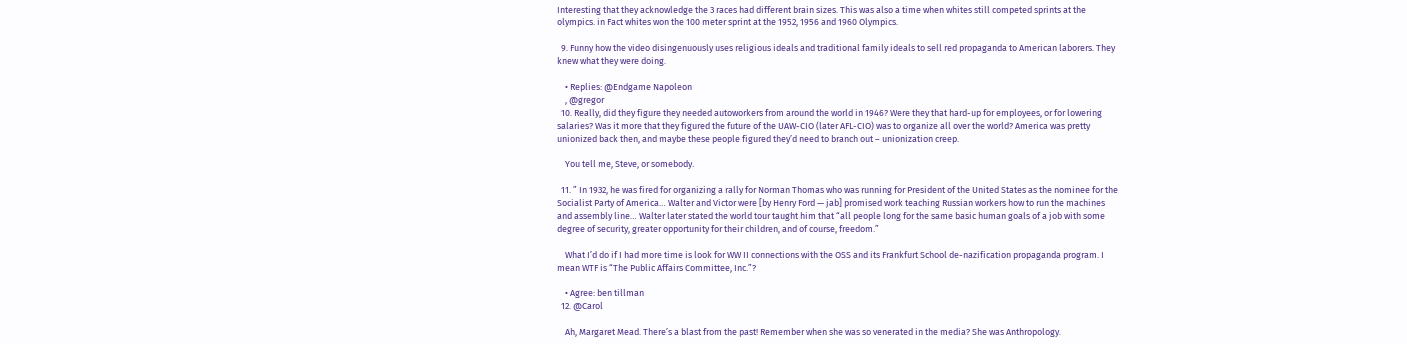Interesting that they acknowledge the 3 races had different brain sizes. This was also a time when whites still competed sprints at the olympics. in Fact whites won the 100 meter sprint at the 1952, 1956 and 1960 Olympics.

  9. Funny how the video disingenuously uses religious ideals and traditional family ideals to sell red propaganda to American laborers. They knew what they were doing.

    • Replies: @Endgame Napoleon
    , @gregor
  10. Really, did they figure they needed autoworkers from around the world in 1946? Were they that hard-up for employees, or for lowering salaries? Was it more that they figured the future of the UAW-CIO (later AFL-CIO) was to organize all over the world? America was pretty unionized back then, and maybe these people figured they’d need to branch out – unionization creep.

    You tell me, Steve, or somebody.

  11. ” In 1932, he was fired for organizing a rally for Norman Thomas who was running for President of the United States as the nominee for the Socialist Party of America… Walter and Victor were [by Henry Ford — jab] promised work teaching Russian workers how to run the machines and assembly line… Walter later stated the world tour taught him that “all people long for the same basic human goals of a job with some degree of security, greater opportunity for their children, and of course, freedom.”

    What I’d do if I had more time is look for WW II connections with the OSS and its Frankfurt School de-nazification propaganda program. I mean WTF is “The Public Affairs Committee, Inc.”?

    • Agree: ben tillman
  12. @Carol

    Ah, Margaret Mead. There’s a blast from the past! Remember when she was so venerated in the media? She was Anthropology.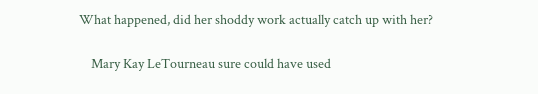What happened, did her shoddy work actually catch up with her?

    Mary Kay LeTourneau sure could have used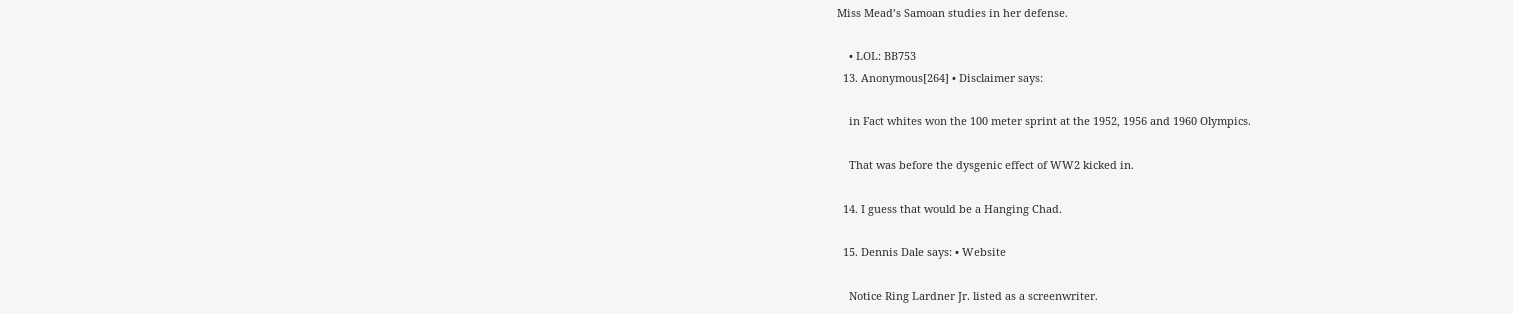Miss Mead’s Samoan studies in her defense.

    • LOL: BB753
  13. Anonymous[264] • Disclaimer says:

    in Fact whites won the 100 meter sprint at the 1952, 1956 and 1960 Olympics.

    That was before the dysgenic effect of WW2 kicked in.

  14. I guess that would be a Hanging Chad.

  15. Dennis Dale says: • Website

    Notice Ring Lardner Jr. listed as a screenwriter.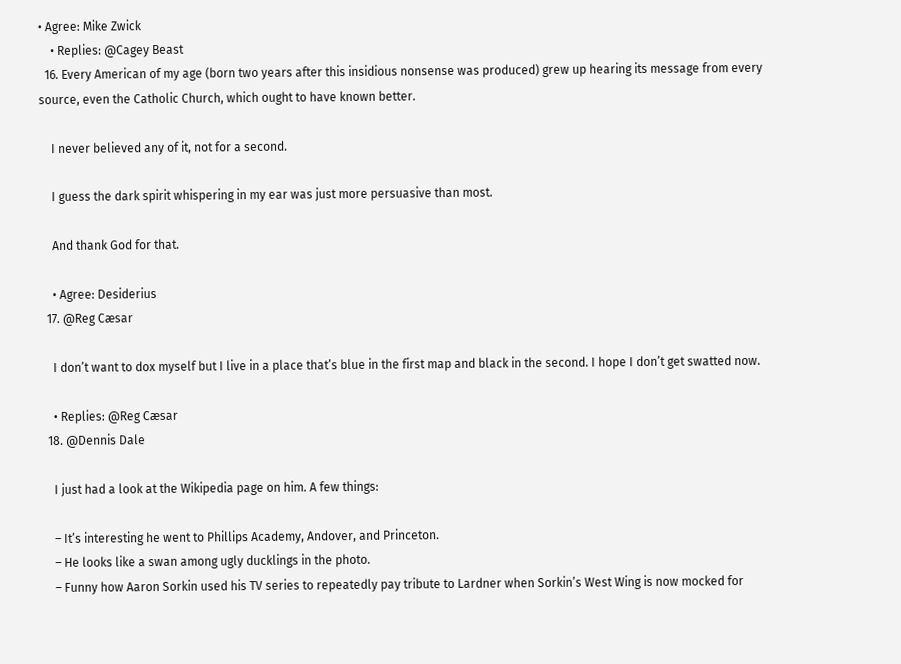• Agree: Mike Zwick
    • Replies: @Cagey Beast
  16. Every American of my age (born two years after this insidious nonsense was produced) grew up hearing its message from every source, even the Catholic Church, which ought to have known better.

    I never believed any of it, not for a second.

    I guess the dark spirit whispering in my ear was just more persuasive than most.

    And thank God for that.

    • Agree: Desiderius
  17. @Reg Cæsar

    I don’t want to dox myself but I live in a place that’s blue in the first map and black in the second. I hope I don’t get swatted now.

    • Replies: @Reg Cæsar
  18. @Dennis Dale

    I just had a look at the Wikipedia page on him. A few things:

    – It’s interesting he went to Phillips Academy, Andover, and Princeton.
    – He looks like a swan among ugly ducklings in the photo.
    – Funny how Aaron Sorkin used his TV series to repeatedly pay tribute to Lardner when Sorkin’s West Wing is now mocked for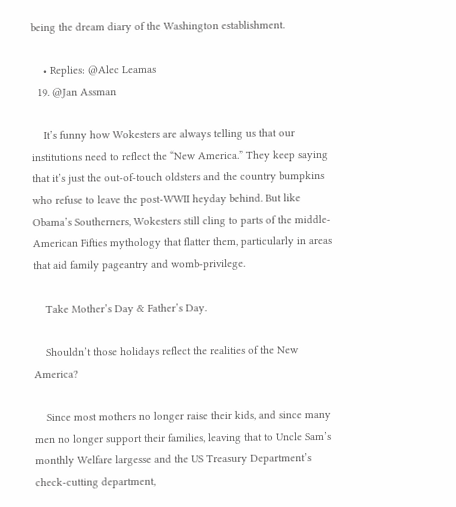being the dream diary of the Washington establishment.

    • Replies: @Alec Leamas
  19. @Jan Assman

    It’s funny how Wokesters are always telling us that our institutions need to reflect the “New America.” They keep saying that it’s just the out-of-touch oldsters and the country bumpkins who refuse to leave the post-WWII heyday behind. But like Obama’s Southerners, Wokesters still cling to parts of the middle-American Fifties mythology that flatter them, particularly in areas that aid family pageantry and womb-privilege.

    Take Mother’s Day & Father’s Day.

    Shouldn’t those holidays reflect the realities of the New America?

    Since most mothers no longer raise their kids, and since many men no longer support their families, leaving that to Uncle Sam’s monthly Welfare largesse and the US Treasury Department’s check-cutting department,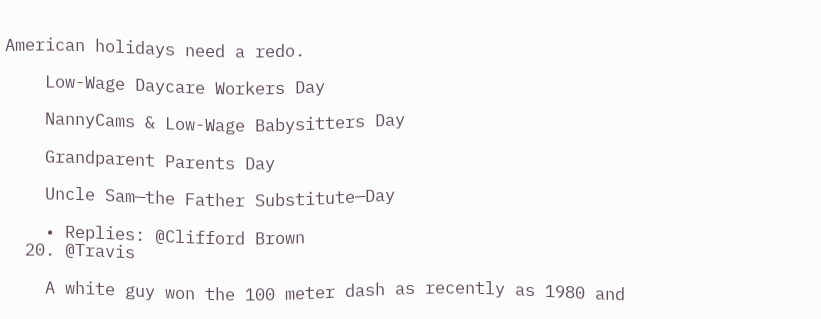American holidays need a redo.

    Low-Wage Daycare Workers Day

    NannyCams & Low-Wage Babysitters Day

    Grandparent Parents Day

    Uncle Sam—the Father Substitute—Day

    • Replies: @Clifford Brown
  20. @Travis

    A white guy won the 100 meter dash as recently as 1980 and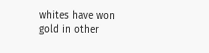whites have won gold in other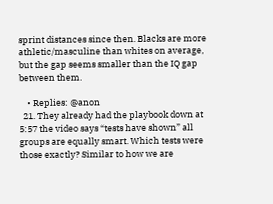sprint distances since then. Blacks are more athletic/masculine than whites on average, but the gap seems smaller than the IQ gap between them.

    • Replies: @anon
  21. They already had the playbook down at 5:57 the video says “tests have shown” all groups are equally smart. Which tests were those exactly? Similar to how we are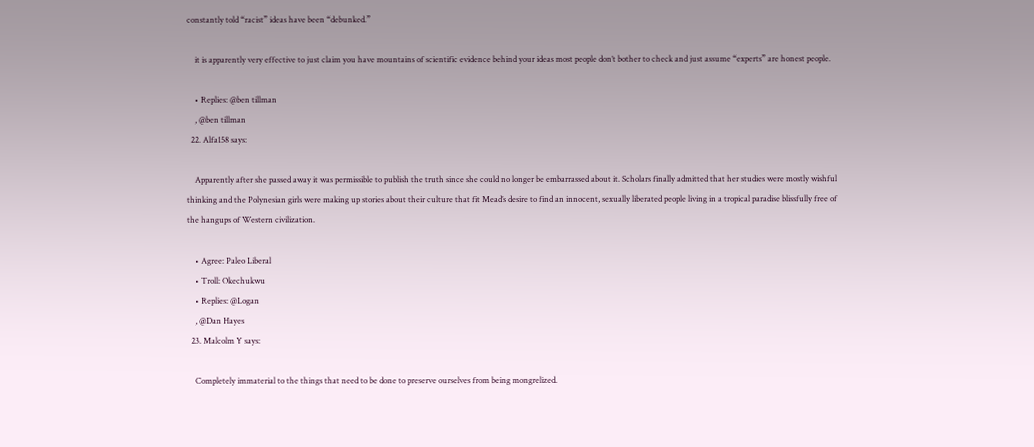constantly told “racist” ideas have been “debunked.”

    it is apparently very effective to just claim you have mountains of scientific evidence behind your ideas most people don’t bother to check and just assume “experts” are honest people.

    • Replies: @ben tillman
    , @ben tillman
  22. Alfa158 says:

    Apparently after she passed away it was permissible to publish the truth since she could no longer be embarrassed about it. Scholars finally admitted that her studies were mostly wishful thinking and the Polynesian girls were making up stories about their culture that fit Mead’s desire to find an innocent, sexually liberated people living in a tropical paradise blissfully free of the hangups of Western civilization.

    • Agree: Paleo Liberal
    • Troll: Okechukwu
    • Replies: @Logan
    , @Dan Hayes
  23. Malcolm Y says:

    Completely immaterial to the things that need to be done to preserve ourselves from being mongrelized.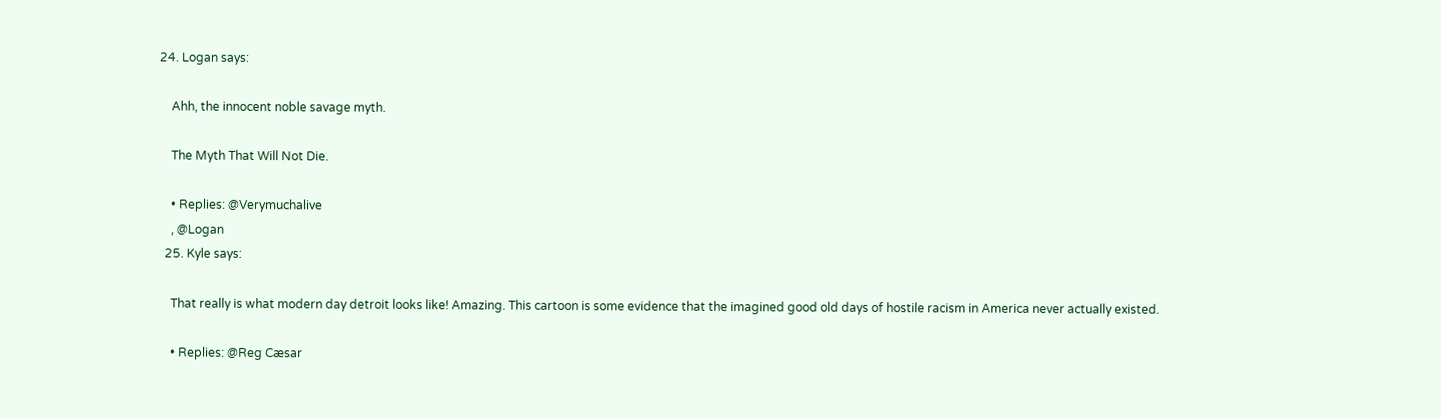24. Logan says:

    Ahh, the innocent noble savage myth.

    The Myth That Will Not Die.

    • Replies: @Verymuchalive
    , @Logan
  25. Kyle says:

    That really is what modern day detroit looks like! Amazing. This cartoon is some evidence that the imagined good old days of hostile racism in America never actually existed.

    • Replies: @Reg Cæsar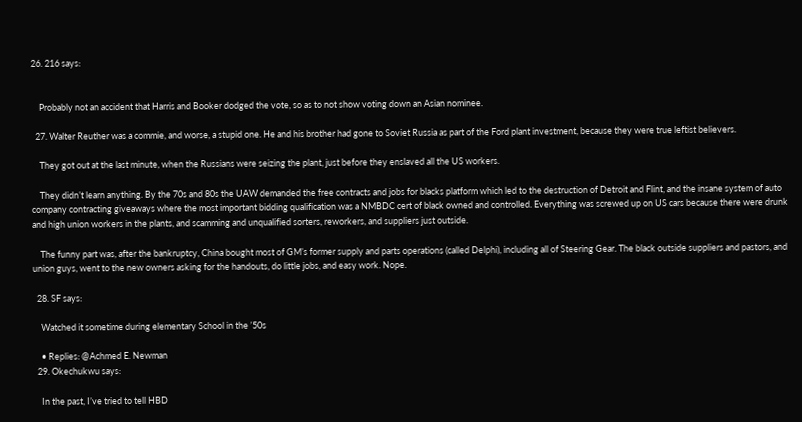26. 216 says:


    Probably not an accident that Harris and Booker dodged the vote, so as to not show voting down an Asian nominee.

  27. Walter Reuther was a commie, and worse, a stupid one. He and his brother had gone to Soviet Russia as part of the Ford plant investment, because they were true leftist believers.

    They got out at the last minute, when the Russians were seizing the plant, just before they enslaved all the US workers.

    They didn’t learn anything. By the 70s and 80s the UAW demanded the free contracts and jobs for blacks platform which led to the destruction of Detroit and Flint, and the insane system of auto company contracting giveaways where the most important bidding qualification was a NMBDC cert of black owned and controlled. Everything was screwed up on US cars because there were drunk and high union workers in the plants, and scamming and unqualified sorters, reworkers, and suppliers just outside.

    The funny part was, after the bankruptcy, China bought most of GM’s former supply and parts operations (called Delphi), including all of Steering Gear. The black outside suppliers and pastors, and union guys, went to the new owners asking for the handouts, do little jobs, and easy work. Nope.

  28. SF says:

    Watched it sometime during elementary School in the ’50s

    • Replies: @Achmed E. Newman
  29. Okechukwu says:

    In the past, I’ve tried to tell HBD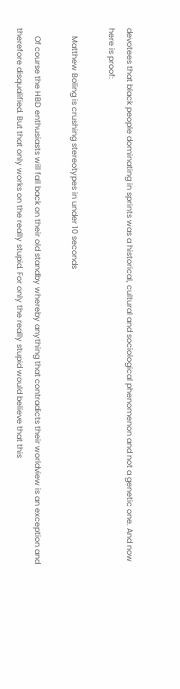devotees that black people dominating in sprints was a historical, cultural and sociological phenomenon and not a genetic one. And now here is proof:

    Matthew Boling is crushing stereotypes in under 10 seconds

    Of course the HBD enthusiasts will fall back on their old standby whereby anything that contradicts their worldview is an exception and therefore disqualified. But that only works on the really stupid. For only the really stupid would believe that this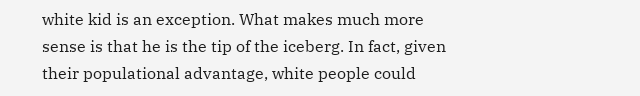white kid is an exception. What makes much more sense is that he is the tip of the iceberg. In fact, given their populational advantage, white people could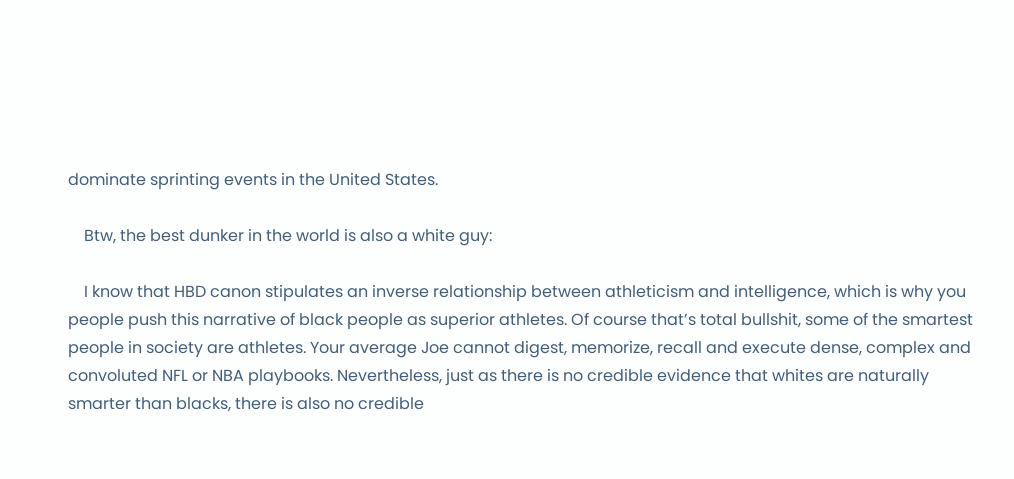dominate sprinting events in the United States.

    Btw, the best dunker in the world is also a white guy:

    I know that HBD canon stipulates an inverse relationship between athleticism and intelligence, which is why you people push this narrative of black people as superior athletes. Of course that’s total bullshit, some of the smartest people in society are athletes. Your average Joe cannot digest, memorize, recall and execute dense, complex and convoluted NFL or NBA playbooks. Nevertheless, just as there is no credible evidence that whites are naturally smarter than blacks, there is also no credible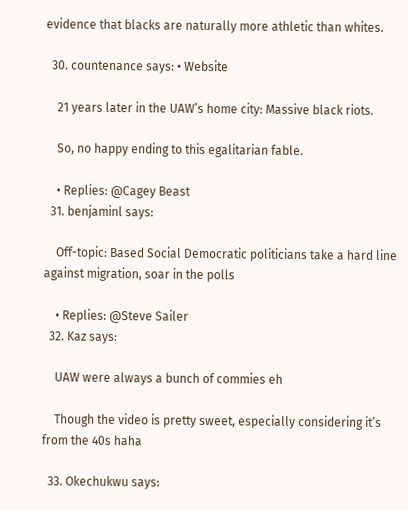evidence that blacks are naturally more athletic than whites.

  30. countenance says: • Website

    21 years later in the UAW’s home city: Massive black riots.

    So, no happy ending to this egalitarian fable.

    • Replies: @Cagey Beast
  31. benjaminl says:

    Off-topic: Based Social Democratic politicians take a hard line against migration, soar in the polls

    • Replies: @Steve Sailer
  32. Kaz says:

    UAW were always a bunch of commies eh

    Though the video is pretty sweet, especially considering it’s from the 40s haha

  33. Okechukwu says: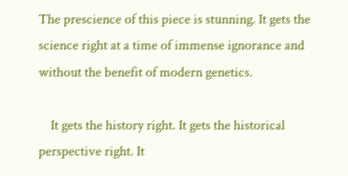The prescience of this piece is stunning. It gets the science right at a time of immense ignorance and without the benefit of modern genetics.

    It gets the history right. It gets the historical perspective right. It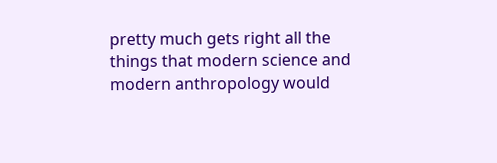pretty much gets right all the things that modern science and modern anthropology would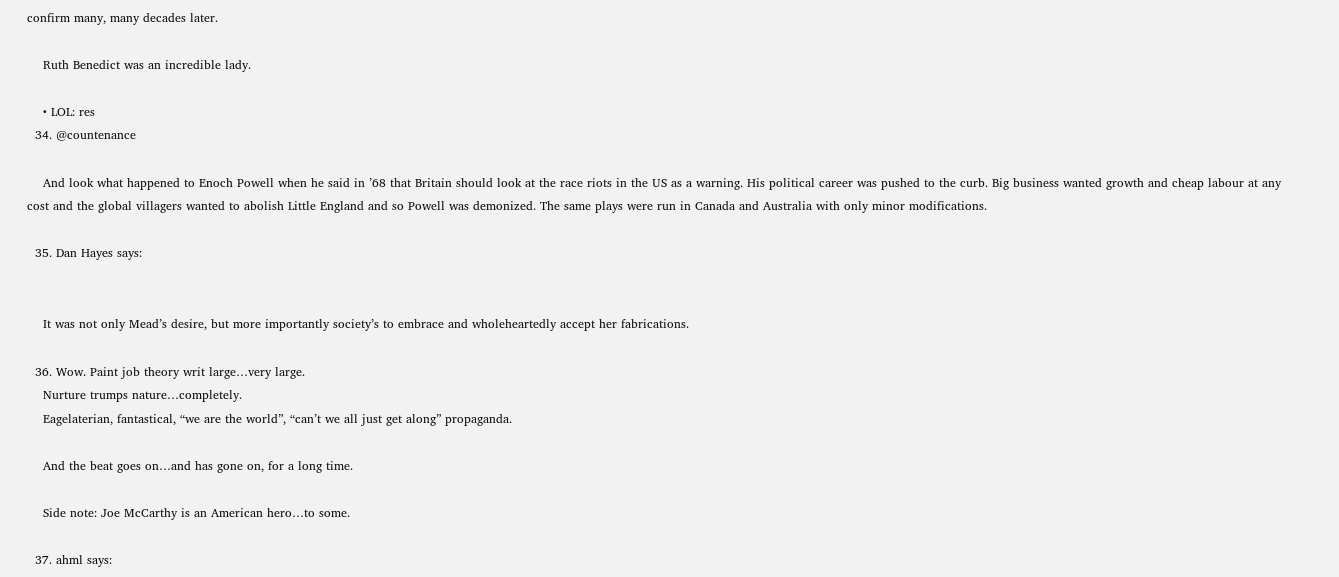confirm many, many decades later.

    Ruth Benedict was an incredible lady.

    • LOL: res
  34. @countenance

    And look what happened to Enoch Powell when he said in ’68 that Britain should look at the race riots in the US as a warning. His political career was pushed to the curb. Big business wanted growth and cheap labour at any cost and the global villagers wanted to abolish Little England and so Powell was demonized. The same plays were run in Canada and Australia with only minor modifications.

  35. Dan Hayes says:


    It was not only Mead’s desire, but more importantly society’s to embrace and wholeheartedly accept her fabrications.

  36. Wow. Paint job theory writ large…very large.
    Nurture trumps nature…completely.
    Eagelaterian, fantastical, “we are the world”, “can’t we all just get along” propaganda.

    And the beat goes on…and has gone on, for a long time.

    Side note: Joe McCarthy is an American hero…to some.

  37. ahml says: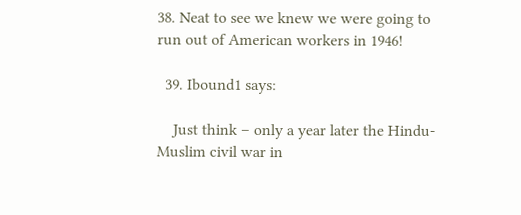38. Neat to see we knew we were going to run out of American workers in 1946!

  39. Ibound1 says:

    Just think – only a year later the Hindu-Muslim civil war in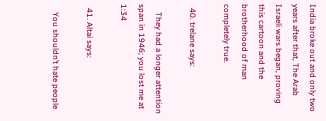India broke out and only two years after that, The Arab Israeli wars began, proving this cartoon and the brotherhood of man completely true.

  40. trelane says:

    They had a longer attention span in 1946; you lost me at 1:34

  41. Altai says:

    You shouldn’t hate people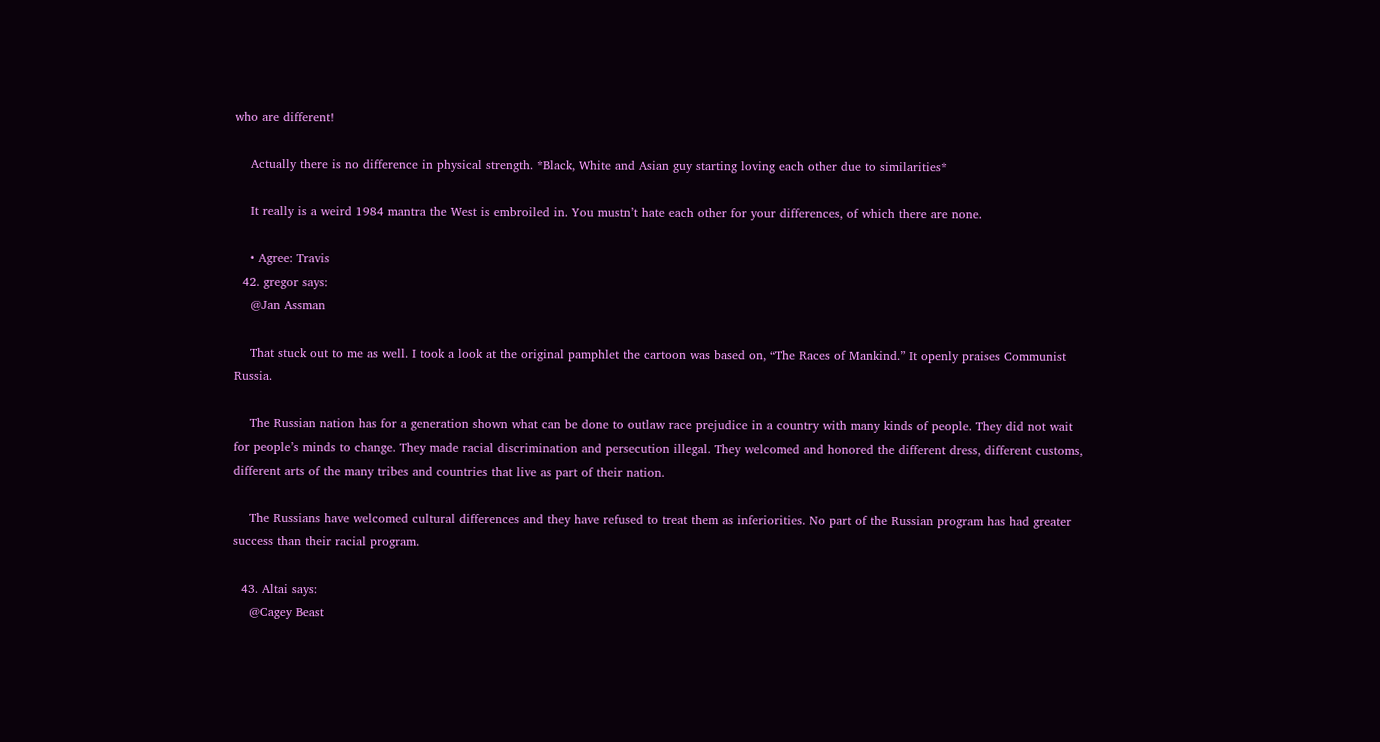who are different!

    Actually there is no difference in physical strength. *Black, White and Asian guy starting loving each other due to similarities*

    It really is a weird 1984 mantra the West is embroiled in. You mustn’t hate each other for your differences, of which there are none.

    • Agree: Travis
  42. gregor says:
    @Jan Assman

    That stuck out to me as well. I took a look at the original pamphlet the cartoon was based on, “The Races of Mankind.” It openly praises Communist Russia.

    The Russian nation has for a generation shown what can be done to outlaw race prejudice in a country with many kinds of people. They did not wait for people’s minds to change. They made racial discrimination and persecution illegal. They welcomed and honored the different dress, different customs, different arts of the many tribes and countries that live as part of their nation.

    The Russians have welcomed cultural differences and they have refused to treat them as inferiorities. No part of the Russian program has had greater success than their racial program.

  43. Altai says:
    @Cagey Beast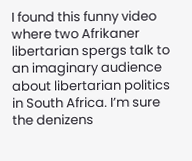I found this funny video where two Afrikaner libertarian spergs talk to an imaginary audience about libertarian politics in South Africa. I’m sure the denizens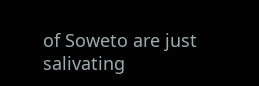of Soweto are just salivating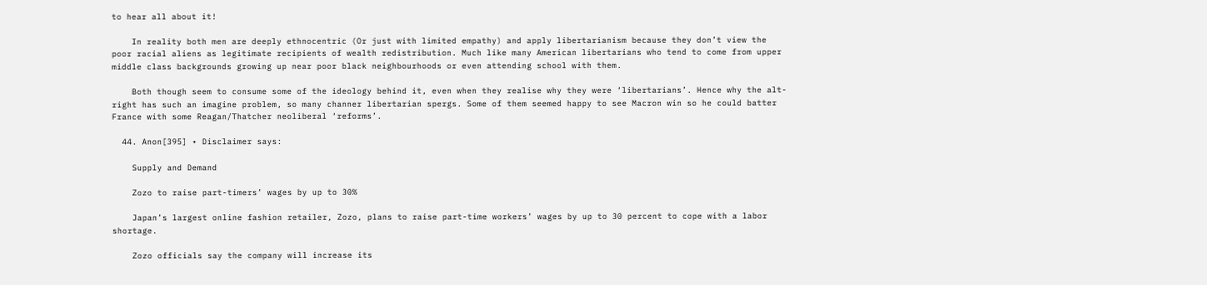to hear all about it!

    In reality both men are deeply ethnocentric (Or just with limited empathy) and apply libertarianism because they don’t view the poor racial aliens as legitimate recipients of wealth redistribution. Much like many American libertarians who tend to come from upper middle class backgrounds growing up near poor black neighbourhoods or even attending school with them.

    Both though seem to consume some of the ideology behind it, even when they realise why they were ‘libertarians’. Hence why the alt-right has such an imagine problem, so many channer libertarian spergs. Some of them seemed happy to see Macron win so he could batter France with some Reagan/Thatcher neoliberal ‘reforms’.

  44. Anon[395] • Disclaimer says:

    Supply and Demand

    Zozo to raise part-timers’ wages by up to 30%

    Japan’s largest online fashion retailer, Zozo, plans to raise part-time workers’ wages by up to 30 percent to cope with a labor shortage.

    Zozo officials say the company will increase its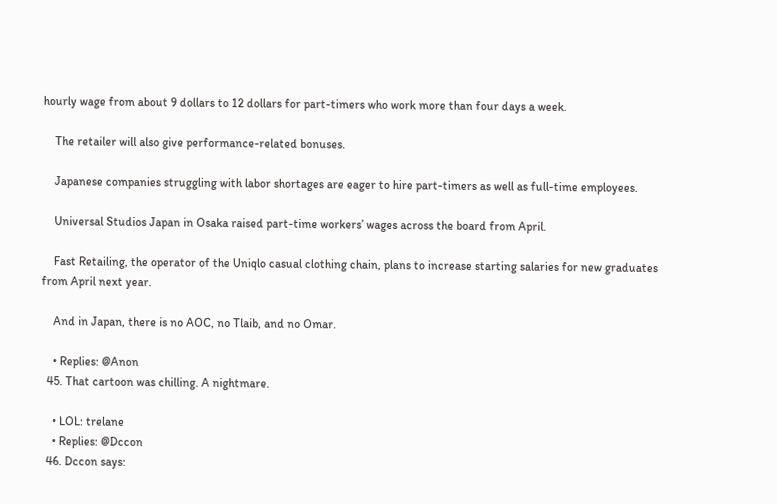hourly wage from about 9 dollars to 12 dollars for part-timers who work more than four days a week.

    The retailer will also give performance-related bonuses.

    Japanese companies struggling with labor shortages are eager to hire part-timers as well as full-time employees.

    Universal Studios Japan in Osaka raised part-time workers’ wages across the board from April.

    Fast Retailing, the operator of the Uniqlo casual clothing chain, plans to increase starting salaries for new graduates from April next year.

    And in Japan, there is no AOC, no Tlaib, and no Omar.

    • Replies: @Anon
  45. That cartoon was chilling. A nightmare.

    • LOL: trelane
    • Replies: @Dccon
  46. Dccon says: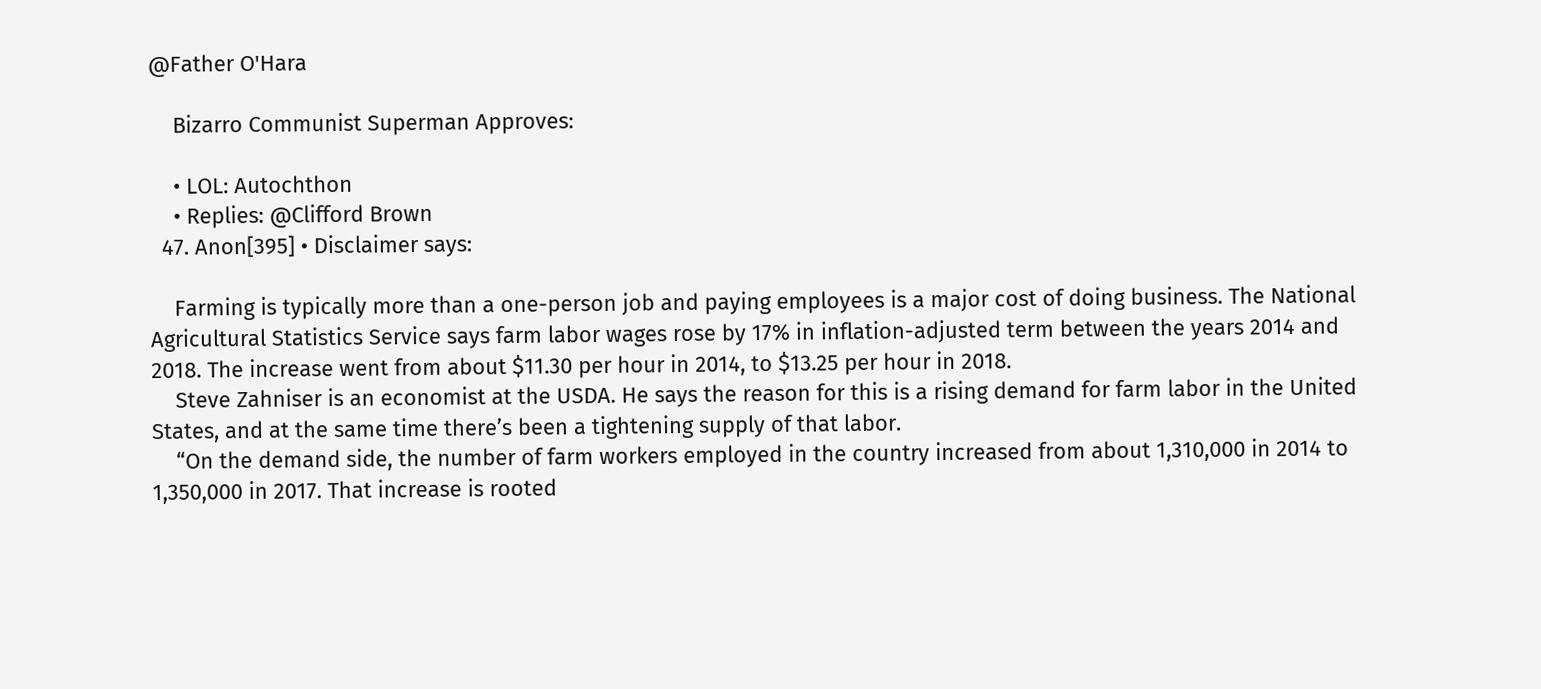@Father O'Hara

    Bizarro Communist Superman Approves:

    • LOL: Autochthon
    • Replies: @Clifford Brown
  47. Anon[395] • Disclaimer says:

    Farming is typically more than a one-person job and paying employees is a major cost of doing business. The National Agricultural Statistics Service says farm labor wages rose by 17% in inflation-adjusted term between the years 2014 and 2018. The increase went from about $11.30 per hour in 2014, to $13.25 per hour in 2018.
    Steve Zahniser is an economist at the USDA. He says the reason for this is a rising demand for farm labor in the United States, and at the same time there’s been a tightening supply of that labor.
    “On the demand side, the number of farm workers employed in the country increased from about 1,310,000 in 2014 to 1,350,000 in 2017. That increase is rooted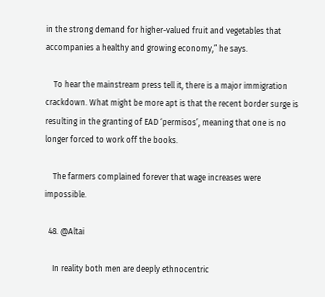in the strong demand for higher-valued fruit and vegetables that accompanies a healthy and growing economy,” he says.

    To hear the mainstream press tell it, there is a major immigration crackdown. What might be more apt is that the recent border surge is resulting in the granting of EAD ‘permisos’, meaning that one is no longer forced to work off the books.

    The farmers complained forever that wage increases were impossible.

  48. @Altai

    In reality both men are deeply ethnocentric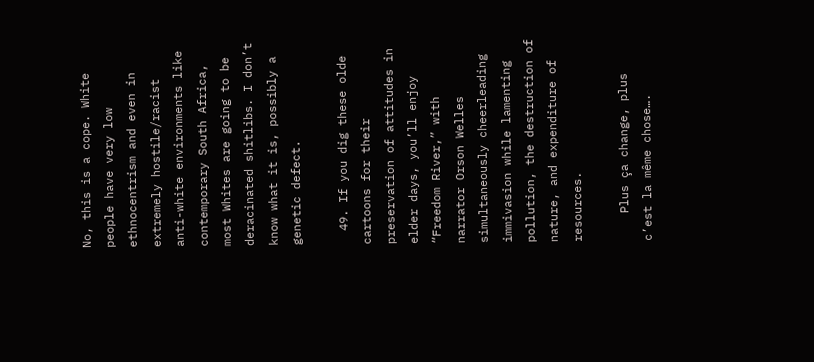No, this is a cope. White people have very low ethnocentrism and even in extremely hostile/racist anti-white environments like contemporary South Africa, most Whites are going to be deracinated shitlibs. I don’t know what it is, possibly a genetic defect.

  49. If you dig these olde cartoons for their preservation of attitudes in elder days, you’ll enjoy “Freedom River,” with narrator Orson Welles simultaneously cheerleading immivasion while lamenting pollution, the destruction of nature, and expenditure of resources.

    Plus ça change, plus c’est la même chose….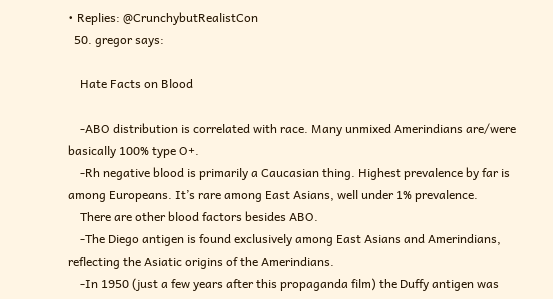• Replies: @CrunchybutRealistCon
  50. gregor says:

    Hate Facts on Blood

    -ABO distribution is correlated with race. Many unmixed Amerindians are/were basically 100% type O+.
    -Rh negative blood is primarily a Caucasian thing. Highest prevalence by far is among Europeans. It’s rare among East Asians, well under 1% prevalence.
    There are other blood factors besides ABO.
    -The Diego antigen is found exclusively among East Asians and Amerindians, reflecting the Asiatic origins of the Amerindians.
    -In 1950 (just a few years after this propaganda film) the Duffy antigen was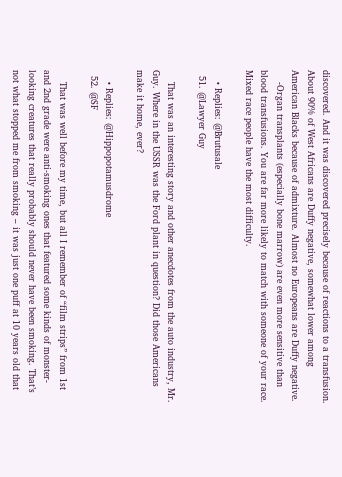discovered. And it was discovered precisely because of reactions to a transfusion. About 90% of West Africans are Duffy negative, somewhat lower among American Blacks because of admixture. Almost no Europeans are Duffy negative.
    -Organ transplants (especially bone marrow) are even more sensitive than blood transfusions. You are far more likely to match with someone of your race. Mixed race people have the most difficulty.

    • Replies: @Brutusale
  51. @Lawyer Guy

    That was an interesting story and other anecdotes from the auto industry, Mr. Guy. Where in the USSR was the Ford plant in question? Did those Americans make it home, ever?

    • Replies: @Hippopotamusdrome
  52. @SF

    That was well before my time, but all I remember of “film strips” from 1st and 2nd grade were anti-smoking ones that featured some kinds of monster-looking creatures that really probably should never have been smoking. That’s not what stopped me from smoking – it was just one puff at 10 years old that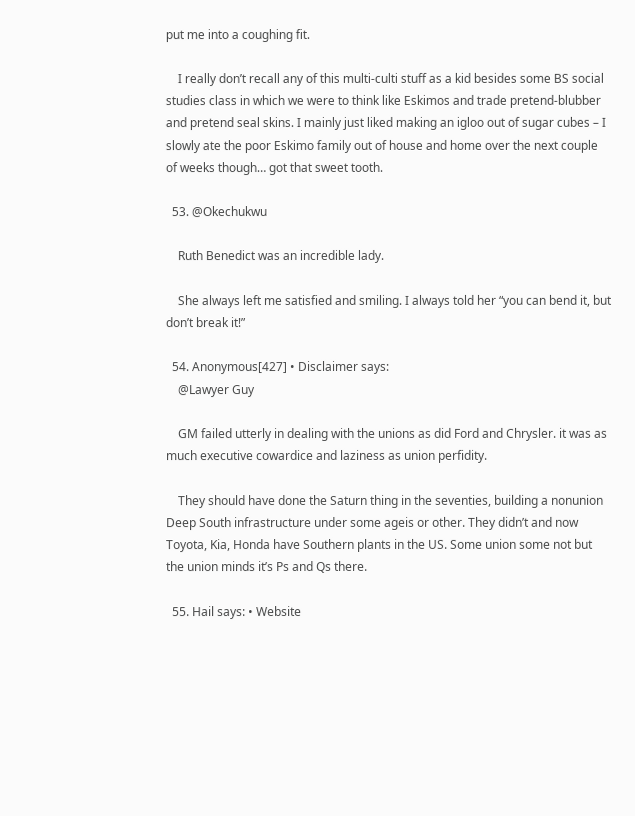put me into a coughing fit.

    I really don’t recall any of this multi-culti stuff as a kid besides some BS social studies class in which we were to think like Eskimos and trade pretend-blubber and pretend seal skins. I mainly just liked making an igloo out of sugar cubes – I slowly ate the poor Eskimo family out of house and home over the next couple of weeks though… got that sweet tooth.

  53. @Okechukwu

    Ruth Benedict was an incredible lady.

    She always left me satisfied and smiling. I always told her “you can bend it, but don’t break it!”

  54. Anonymous[427] • Disclaimer says:
    @Lawyer Guy

    GM failed utterly in dealing with the unions as did Ford and Chrysler. it was as much executive cowardice and laziness as union perfidity.

    They should have done the Saturn thing in the seventies, building a nonunion Deep South infrastructure under some ageis or other. They didn’t and now Toyota, Kia, Honda have Southern plants in the US. Some union some not but the union minds it’s Ps and Qs there.

  55. Hail says: • Website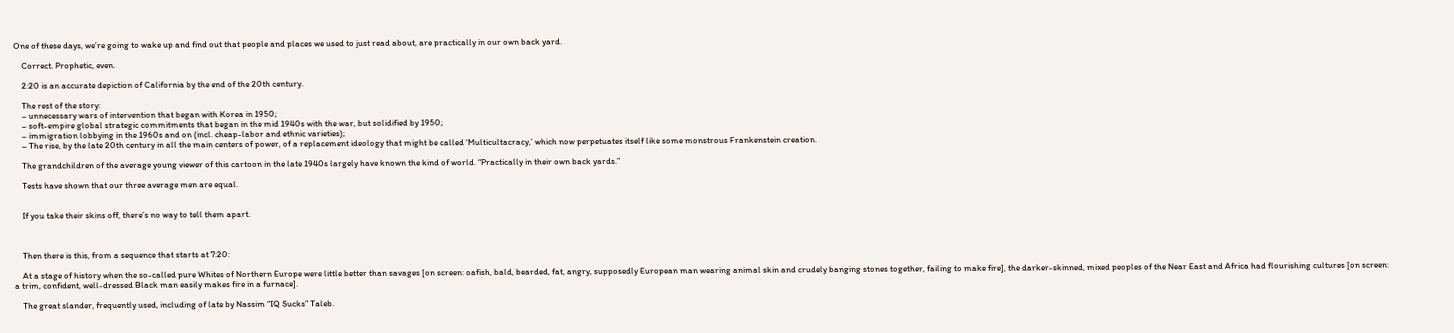One of these days, we’re going to wake up and find out that people and places we used to just read about, are practically in our own back yard.

    Correct. Prophetic, even.

    2:20 is an accurate depiction of California by the end of the 20th century.

    The rest of the story:
    – unnecessary wars of intervention that began with Korea in 1950;
    – soft-empire global strategic commitments that began in the mid 1940s with the war, but solidified by 1950;
    – immigration lobbying in the 1960s and on (incl. cheap-labor and ethnic varieties);
    – The rise, by the late 20th century in all the main centers of power, of a replacement ideology that might be called ‘Multicultacracy,’ which now perpetuates itself like some monstrous Frankenstein creation.

    The grandchildren of the average young viewer of this cartoon in the late 1940s largely have known the kind of world. “Practically in their own back yards.”

    Tests have shown that our three average men are equal.


    If you take their skins off, there’s no way to tell them apart.



    Then there is this, from a sequence that starts at 7:20:

    At a stage of history when the so-called pure Whites of Northern Europe were little better than savages [on screen: oafish, bald, bearded, fat, angry, supposedly European man wearing animal skin and crudely banging stones together, failing to make fire], the darker-skinned, mixed peoples of the Near East and Africa had flourishing cultures [on screen: a trim, confident, well-dressed Black man easily makes fire in a furnace].

    The great slander, frequently used, including of late by Nassim “IQ Sucks” Taleb.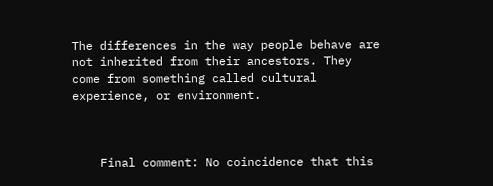The differences in the way people behave are not inherited from their ancestors. They come from something called cultural experience, or environment.



    Final comment: No coincidence that this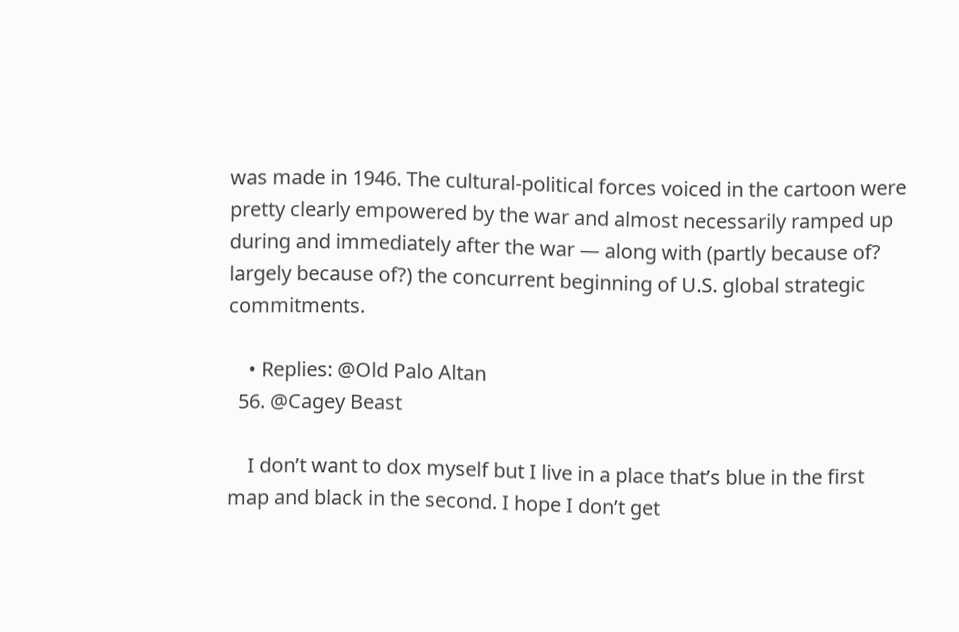was made in 1946. The cultural-political forces voiced in the cartoon were pretty clearly empowered by the war and almost necessarily ramped up during and immediately after the war — along with (partly because of? largely because of?) the concurrent beginning of U.S. global strategic commitments.

    • Replies: @Old Palo Altan
  56. @Cagey Beast

    I don’t want to dox myself but I live in a place that’s blue in the first map and black in the second. I hope I don’t get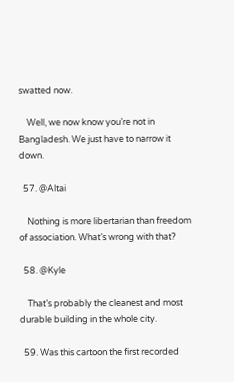swatted now.

    Well, we now know you’re not in Bangladesh. We just have to narrow it down.

  57. @Altai

    Nothing is more libertarian than freedom of association. What’s wrong with that?

  58. @Kyle

    That’s probably the cleanest and most durable building in the whole city.

  59. Was this cartoon the first recorded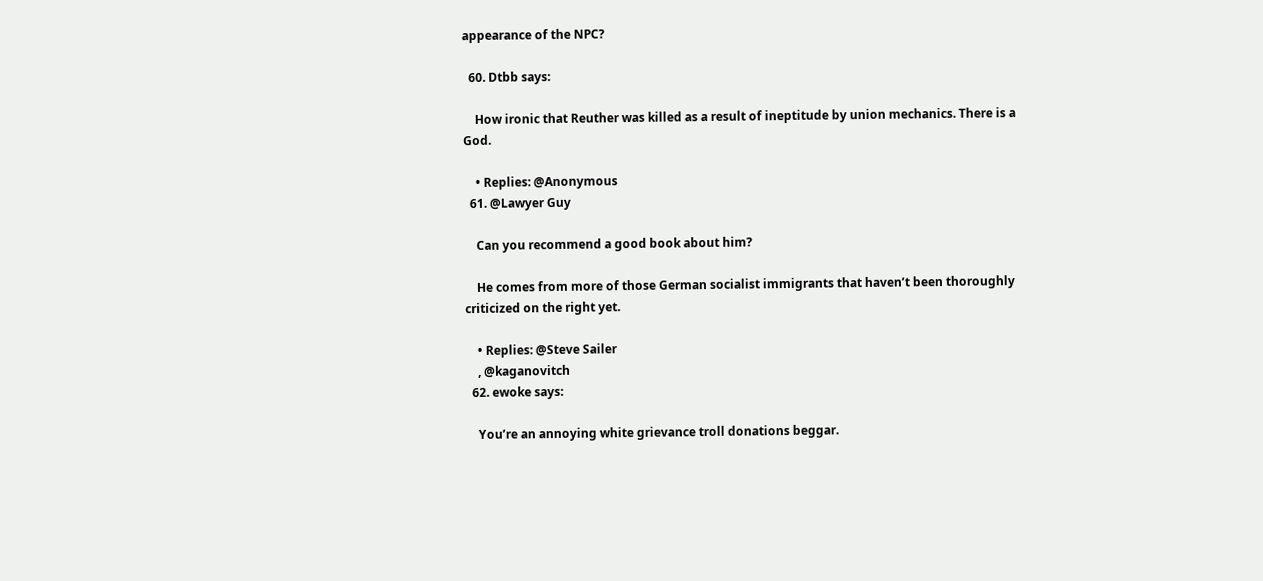appearance of the NPC?

  60. Dtbb says:

    How ironic that Reuther was killed as a result of ineptitude by union mechanics. There is a God.

    • Replies: @Anonymous
  61. @Lawyer Guy

    Can you recommend a good book about him?

    He comes from more of those German socialist immigrants that haven’t been thoroughly criticized on the right yet.

    • Replies: @Steve Sailer
    , @kaganovitch
  62. ewoke says:

    You’re an annoying white grievance troll donations beggar.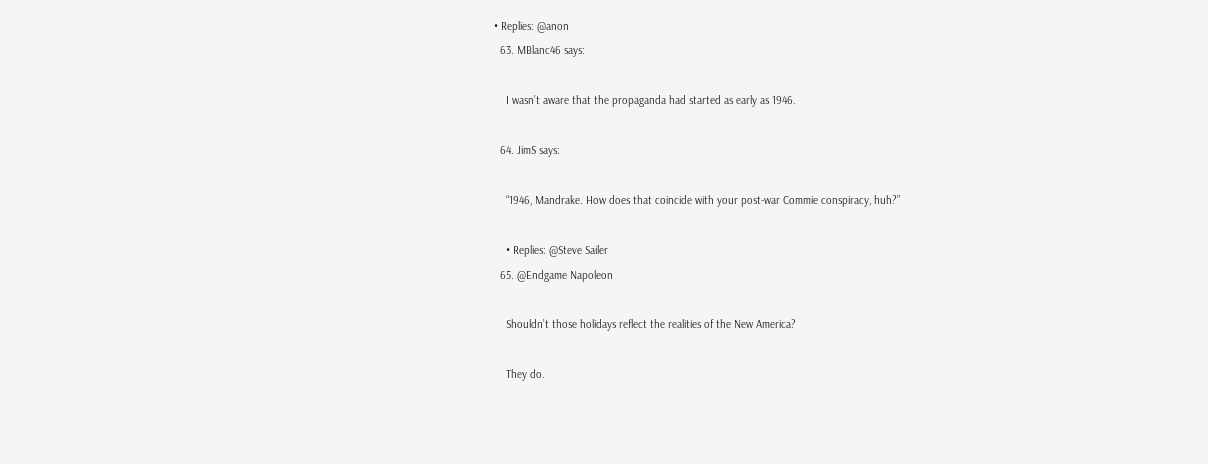• Replies: @anon
  63. MBlanc46 says:

    I wasn’t aware that the propaganda had started as early as 1946.

  64. JimS says:

    “1946, Mandrake. How does that coincide with your post-war Commie conspiracy, huh?”

    • Replies: @Steve Sailer
  65. @Endgame Napoleon

    Shouldn’t those holidays reflect the realities of the New America?

    They do.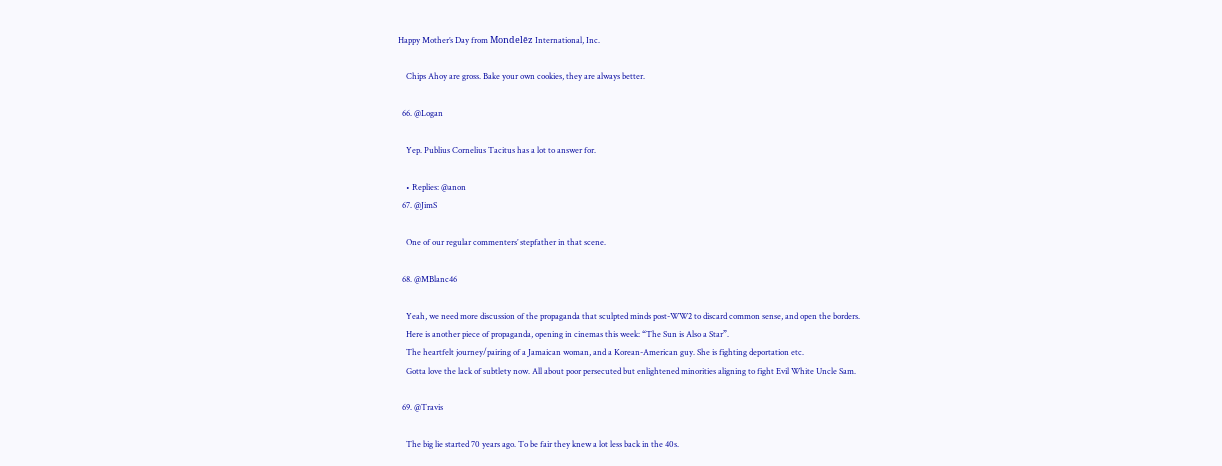Happy Mother’s Day from Mondelēz International, Inc.

    Chips Ahoy are gross. Bake your own cookies, they are always better.

  66. @Logan

    Yep. Publius Cornelius Tacitus has a lot to answer for.

    • Replies: @anon
  67. @JimS

    One of our regular commenters’ stepfather in that scene.

  68. @MBlanc46

    Yeah, we need more discussion of the propaganda that sculpted minds post-WW2 to discard common sense, and open the borders.
    Here is another piece of propaganda, opening in cinemas this week: “The Sun is Also a Star”.
    The heartfelt journey/pairing of a Jamaican woman, and a Korean-American guy. She is fighting deportation etc.
    Gotta love the lack of subtlety now. All about poor persecuted but enlightened minorities aligning to fight Evil White Uncle Sam.

  69. @Travis

    The big lie started 70 years ago. To be fair they knew a lot less back in the 40s.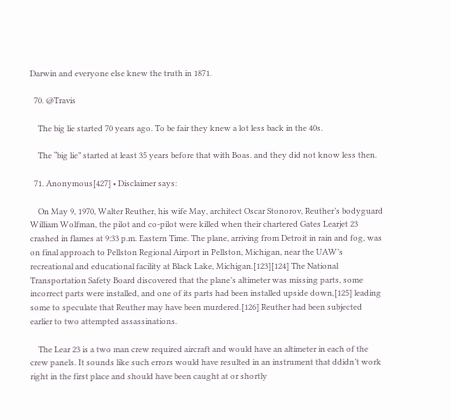Darwin and everyone else knew the truth in 1871.

  70. @Travis

    The big lie started 70 years ago. To be fair they knew a lot less back in the 40s.

    The “big lie” started at least 35 years before that with Boas. and they did not know less then.

  71. Anonymous[427] • Disclaimer says:

    On May 9, 1970, Walter Reuther, his wife May, architect Oscar Stonorov, Reuther’s bodyguard William Wolfman, the pilot and co-pilot were killed when their chartered Gates Learjet 23 crashed in flames at 9:33 p.m. Eastern Time. The plane, arriving from Detroit in rain and fog, was on final approach to Pellston Regional Airport in Pellston, Michigan, near the UAW’s recreational and educational facility at Black Lake, Michigan.[123][124] The National Transportation Safety Board discovered that the plane’s altimeter was missing parts, some incorrect parts were installed, and one of its parts had been installed upside down,[125] leading some to speculate that Reuther may have been murdered.[126] Reuther had been subjected earlier to two attempted assassinations.

    The Lear 23 is a two man crew required aircraft and would have an altimeter in each of the crew panels. It sounds like such errors would have resulted in an instrument that ddidn’t work right in the first place and should have been caught at or shortly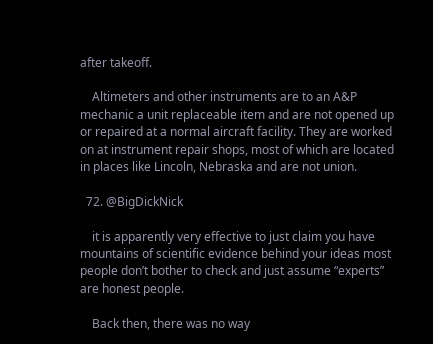after takeoff.

    Altimeters and other instruments are to an A&P mechanic a unit replaceable item and are not opened up or repaired at a normal aircraft facility. They are worked on at instrument repair shops, most of which are located in places like Lincoln, Nebraska and are not union.

  72. @BigDickNick

    it is apparently very effective to just claim you have mountains of scientific evidence behind your ideas most people don’t bother to check and just assume “experts” are honest people.

    Back then, there was no way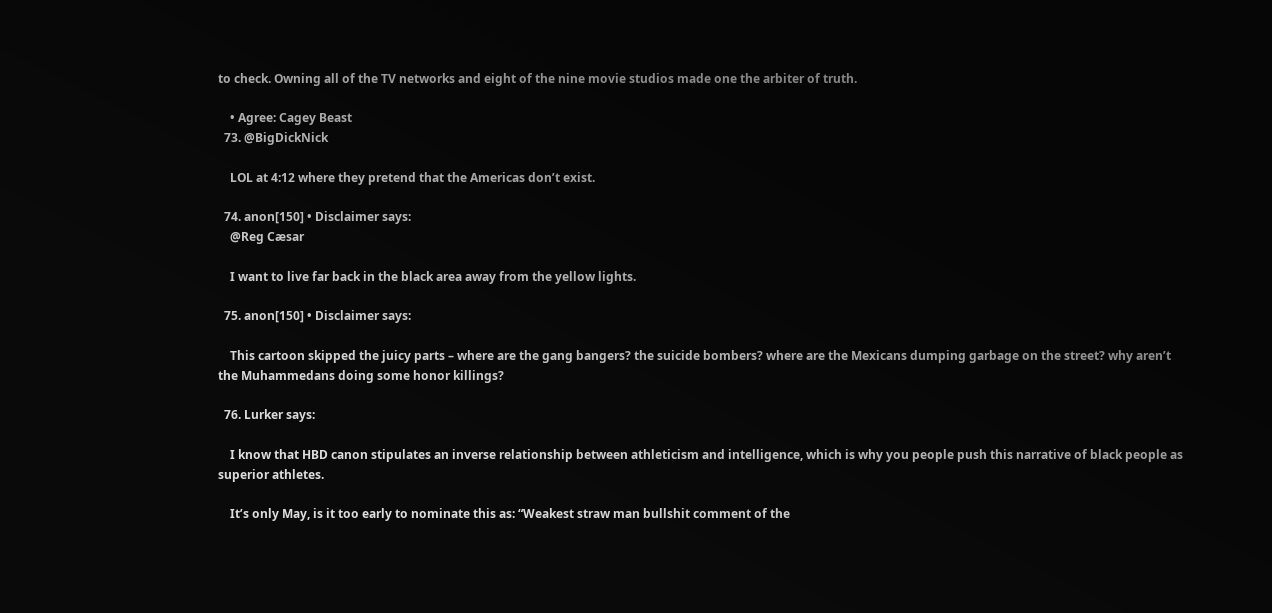to check. Owning all of the TV networks and eight of the nine movie studios made one the arbiter of truth.

    • Agree: Cagey Beast
  73. @BigDickNick

    LOL at 4:12 where they pretend that the Americas don’t exist.

  74. anon[150] • Disclaimer says:
    @Reg Cæsar

    I want to live far back in the black area away from the yellow lights.

  75. anon[150] • Disclaimer says:

    This cartoon skipped the juicy parts – where are the gang bangers? the suicide bombers? where are the Mexicans dumping garbage on the street? why aren’t the Muhammedans doing some honor killings?

  76. Lurker says:

    I know that HBD canon stipulates an inverse relationship between athleticism and intelligence, which is why you people push this narrative of black people as superior athletes.

    It’s only May, is it too early to nominate this as: “Weakest straw man bullshit comment of the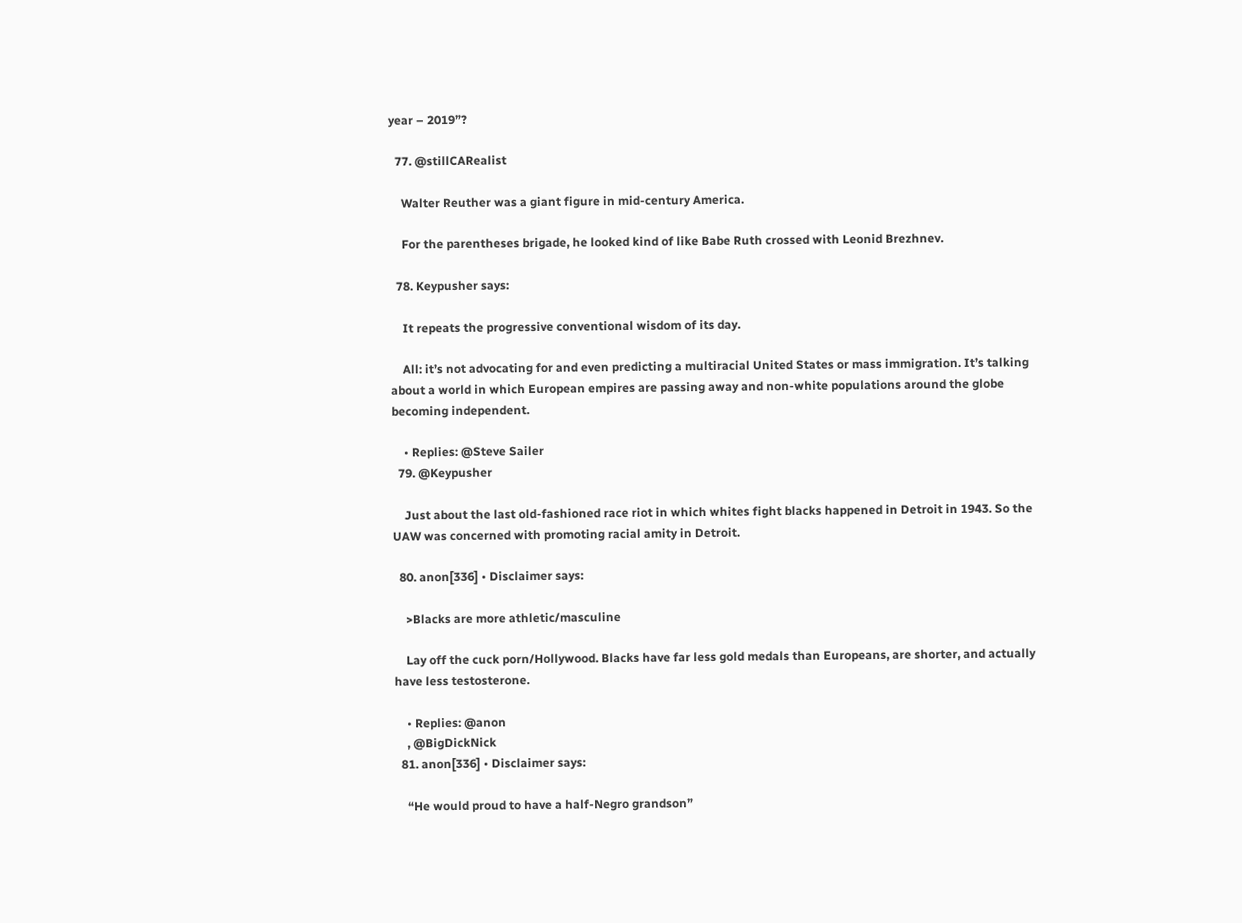year – 2019”?

  77. @stillCARealist

    Walter Reuther was a giant figure in mid-century America.

    For the parentheses brigade, he looked kind of like Babe Ruth crossed with Leonid Brezhnev.

  78. Keypusher says:

    It repeats the progressive conventional wisdom of its day.

    All: it’s not advocating for and even predicting a multiracial United States or mass immigration. It’s talking about a world in which European empires are passing away and non-white populations around the globe becoming independent.

    • Replies: @Steve Sailer
  79. @Keypusher

    Just about the last old-fashioned race riot in which whites fight blacks happened in Detroit in 1943. So the UAW was concerned with promoting racial amity in Detroit.

  80. anon[336] • Disclaimer says:

    >Blacks are more athletic/masculine

    Lay off the cuck porn/Hollywood. Blacks have far less gold medals than Europeans, are shorter, and actually have less testosterone.

    • Replies: @anon
    , @BigDickNick
  81. anon[336] • Disclaimer says:

    “He would proud to have a half-Negro grandson”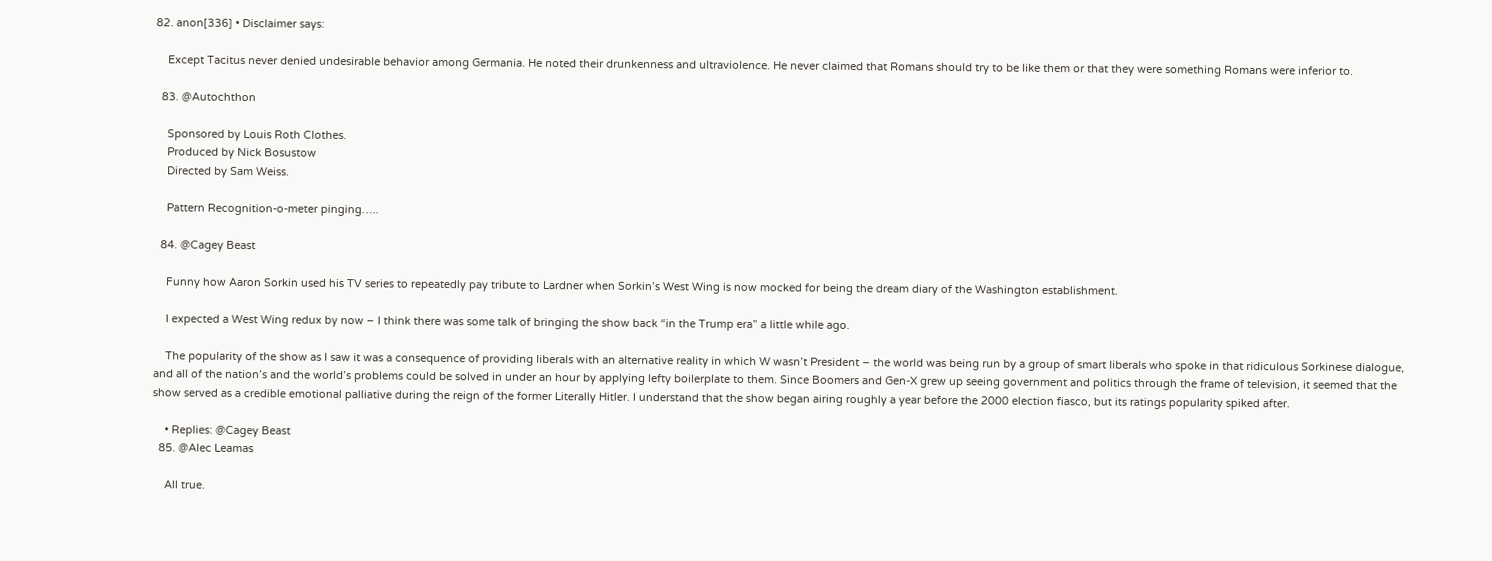82. anon[336] • Disclaimer says:

    Except Tacitus never denied undesirable behavior among Germania. He noted their drunkenness and ultraviolence. He never claimed that Romans should try to be like them or that they were something Romans were inferior to.

  83. @Autochthon

    Sponsored by Louis Roth Clothes.
    Produced by Nick Bosustow
    Directed by Sam Weiss.

    Pattern Recognition-o-meter pinging…..

  84. @Cagey Beast

    Funny how Aaron Sorkin used his TV series to repeatedly pay tribute to Lardner when Sorkin’s West Wing is now mocked for being the dream diary of the Washington establishment.

    I expected a West Wing redux by now – I think there was some talk of bringing the show back “in the Trump era” a little while ago.

    The popularity of the show as I saw it was a consequence of providing liberals with an alternative reality in which W wasn’t President – the world was being run by a group of smart liberals who spoke in that ridiculous Sorkinese dialogue, and all of the nation’s and the world’s problems could be solved in under an hour by applying lefty boilerplate to them. Since Boomers and Gen-X grew up seeing government and politics through the frame of television, it seemed that the show served as a credible emotional palliative during the reign of the former Literally Hitler. I understand that the show began airing roughly a year before the 2000 election fiasco, but its ratings popularity spiked after.

    • Replies: @Cagey Beast
  85. @Alec Leamas

    All true.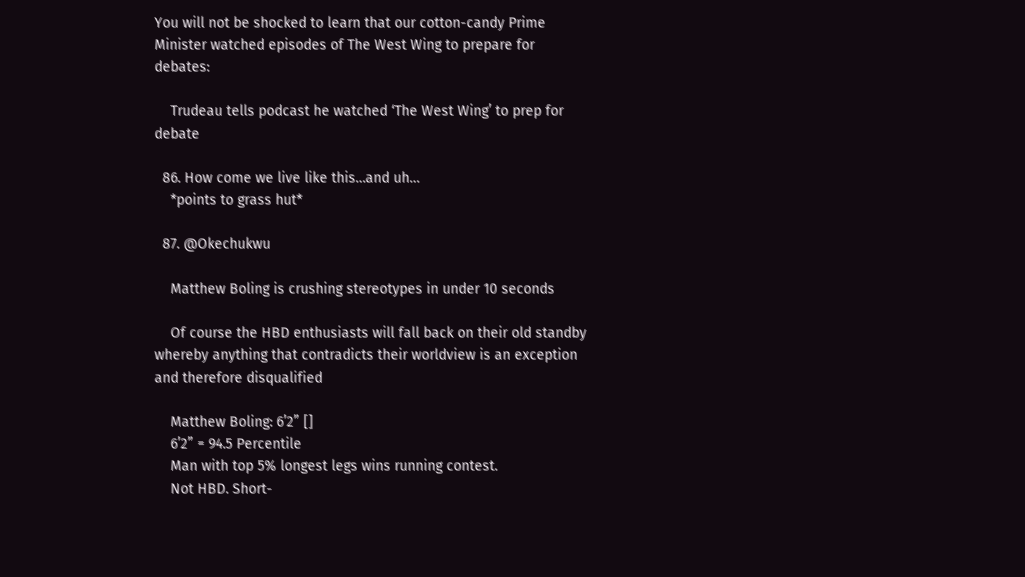You will not be shocked to learn that our cotton-candy Prime Minister watched episodes of The West Wing to prepare for debates:

    Trudeau tells podcast he watched ‘The West Wing’ to prep for debate

  86. How come we live like this…and uh…
    *points to grass hut*

  87. @Okechukwu

    Matthew Boling is crushing stereotypes in under 10 seconds

    Of course the HBD enthusiasts will fall back on their old standby whereby anything that contradicts their worldview is an exception and therefore disqualified

    Matthew Boling: 6’2” []
    6’2” = 94.5 Percentile
    Man with top 5% longest legs wins running contest.
    Not HBD. Short-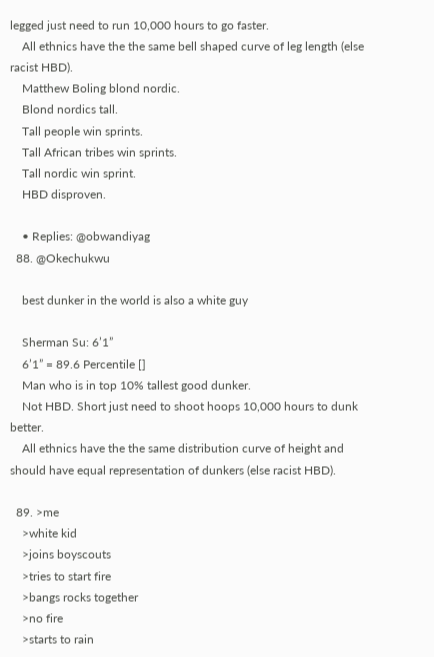legged just need to run 10,000 hours to go faster.
    All ethnics have the the same bell shaped curve of leg length (else racist HBD).
    Matthew Boling blond nordic.
    Blond nordics tall.
    Tall people win sprints.
    Tall African tribes win sprints.
    Tall nordic win sprint.
    HBD disproven.

    • Replies: @obwandiyag
  88. @Okechukwu

    best dunker in the world is also a white guy

    Sherman Su: 6’1”
    6’1” = 89.6 Percentile []
    Man who is in top 10% tallest good dunker.
    Not HBD. Short just need to shoot hoops 10,000 hours to dunk better.
    All ethnics have the the same distribution curve of height and should have equal representation of dunkers (else racist HBD).

  89. >me
    >white kid
    >joins boyscouts
    >tries to start fire
    >bangs rocks together
    >no fire
    >starts to rain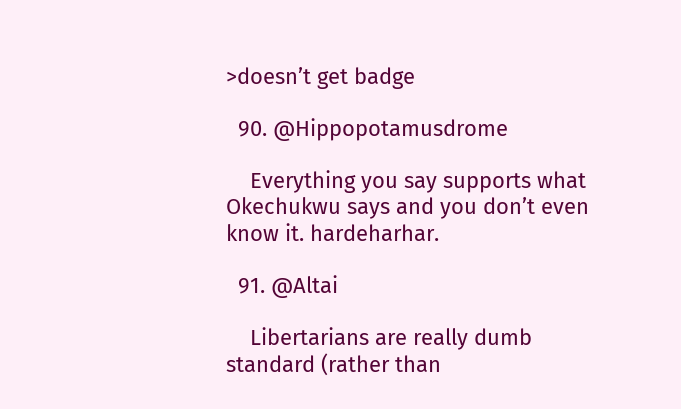>doesn’t get badge

  90. @Hippopotamusdrome

    Everything you say supports what Okechukwu says and you don’t even know it. hardeharhar.

  91. @Altai

    Libertarians are really dumb standard (rather than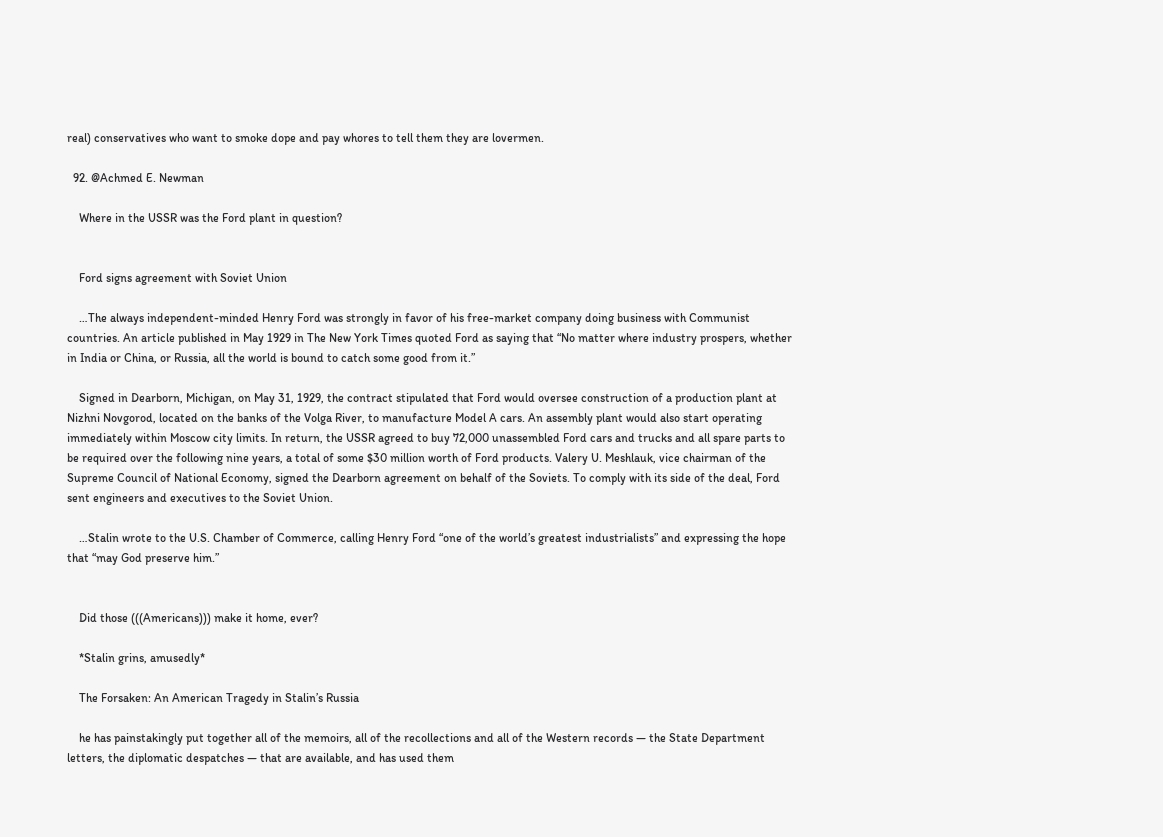real) conservatives who want to smoke dope and pay whores to tell them they are lovermen.

  92. @Achmed E. Newman

    Where in the USSR was the Ford plant in question?


    Ford signs agreement with Soviet Union

    …The always independent-minded Henry Ford was strongly in favor of his free-market company doing business with Communist countries. An article published in May 1929 in The New York Times quoted Ford as saying that “No matter where industry prospers, whether in India or China, or Russia, all the world is bound to catch some good from it.”

    Signed in Dearborn, Michigan, on May 31, 1929, the contract stipulated that Ford would oversee construction of a production plant at Nizhni Novgorod, located on the banks of the Volga River, to manufacture Model A cars. An assembly plant would also start operating immediately within Moscow city limits. In return, the USSR agreed to buy 72,000 unassembled Ford cars and trucks and all spare parts to be required over the following nine years, a total of some $30 million worth of Ford products. Valery U. Meshlauk, vice chairman of the Supreme Council of National Economy, signed the Dearborn agreement on behalf of the Soviets. To comply with its side of the deal, Ford sent engineers and executives to the Soviet Union.

    …Stalin wrote to the U.S. Chamber of Commerce, calling Henry Ford “one of the world’s greatest industrialists” and expressing the hope that “may God preserve him.”


    Did those (((Americans))) make it home, ever?

    *Stalin grins, amusedly*

    The Forsaken: An American Tragedy in Stalin’s Russia

    he has painstakingly put together all of the memoirs, all of the recollections and all of the Western records — the State Department letters, the diplomatic despatches — that are available, and has used them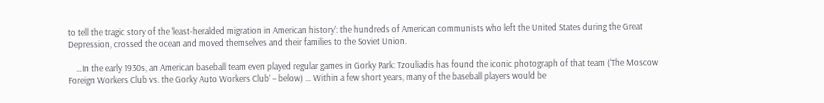to tell the tragic story of the ‘least-heralded migration in American history’: the hundreds of American communists who left the United States during the Great Depression, crossed the ocean and moved themselves and their families to the Soviet Union.

    …In the early 1930s, an American baseball team even played regular games in Gorky Park: Tzouliadis has found the iconic photograph of that team (‘The Moscow Foreign Workers Club vs. the Gorky Auto Workers Club’ – below) … Within a few short years, many of the baseball players would be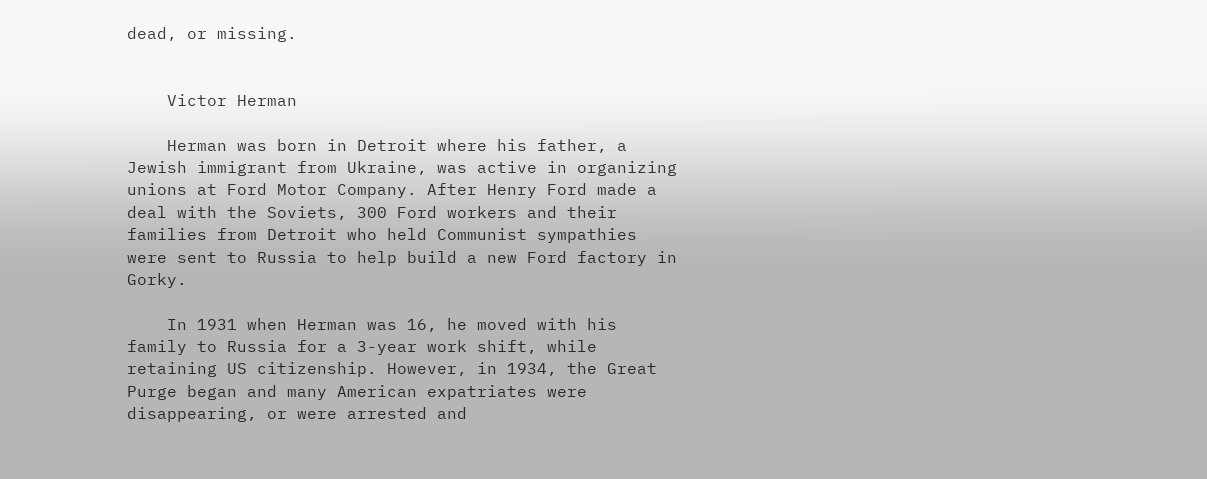dead, or missing.


    Victor Herman

    Herman was born in Detroit where his father, a Jewish immigrant from Ukraine, was active in organizing unions at Ford Motor Company. After Henry Ford made a deal with the Soviets, 300 Ford workers and their families from Detroit who held Communist sympathies were sent to Russia to help build a new Ford factory in Gorky.

    In 1931 when Herman was 16, he moved with his family to Russia for a 3-year work shift, while retaining US citizenship. However, in 1934, the Great Purge began and many American expatriates were disappearing, or were arrested and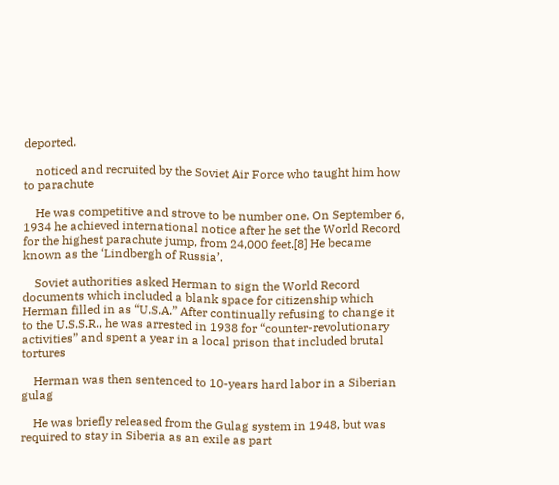deported.

    noticed and recruited by the Soviet Air Force who taught him how to parachute

    He was competitive and strove to be number one. On September 6, 1934 he achieved international notice after he set the World Record for the highest parachute jump, from 24,000 feet.[8] He became known as the ‘Lindbergh of Russia’.

    Soviet authorities asked Herman to sign the World Record documents which included a blank space for citizenship which Herman filled in as “U.S.A.” After continually refusing to change it to the U.S.S.R., he was arrested in 1938 for “counter-revolutionary activities” and spent a year in a local prison that included brutal tortures

    Herman was then sentenced to 10-years hard labor in a Siberian gulag

    He was briefly released from the Gulag system in 1948, but was required to stay in Siberia as an exile as part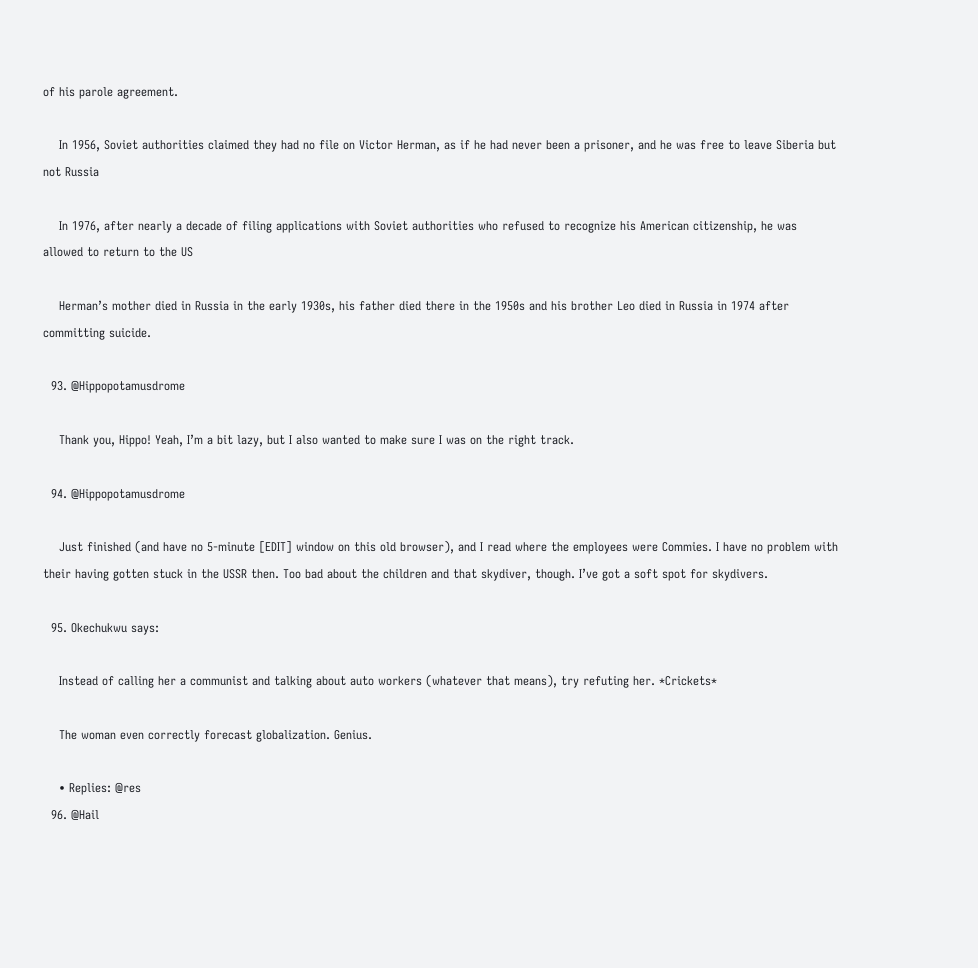of his parole agreement.

    In 1956, Soviet authorities claimed they had no file on Victor Herman, as if he had never been a prisoner, and he was free to leave Siberia but not Russia

    In 1976, after nearly a decade of filing applications with Soviet authorities who refused to recognize his American citizenship, he was allowed to return to the US

    Herman’s mother died in Russia in the early 1930s, his father died there in the 1950s and his brother Leo died in Russia in 1974 after committing suicide.

  93. @Hippopotamusdrome

    Thank you, Hippo! Yeah, I’m a bit lazy, but I also wanted to make sure I was on the right track.

  94. @Hippopotamusdrome

    Just finished (and have no 5-minute [EDIT] window on this old browser), and I read where the employees were Commies. I have no problem with their having gotten stuck in the USSR then. Too bad about the children and that skydiver, though. I’ve got a soft spot for skydivers.

  95. Okechukwu says:

    Instead of calling her a communist and talking about auto workers (whatever that means), try refuting her. *Crickets*

    The woman even correctly forecast globalization. Genius.

    • Replies: @res
  96. @Hail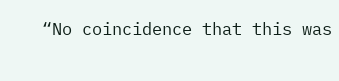“No coincidence that this was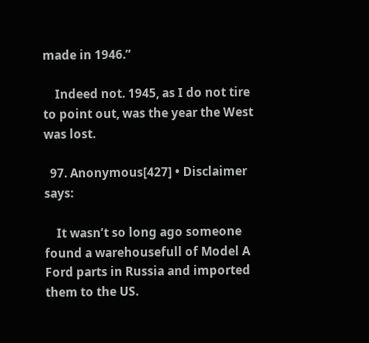made in 1946.”

    Indeed not. 1945, as I do not tire to point out, was the year the West was lost.

  97. Anonymous[427] • Disclaimer says:

    It wasn’t so long ago someone found a warehousefull of Model A Ford parts in Russia and imported them to the US.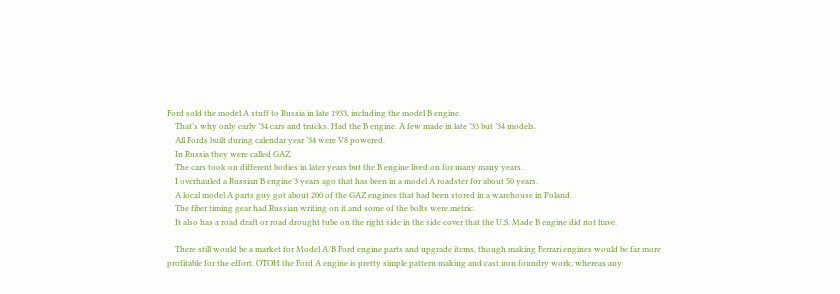Ford sold the model A stuff to Russia in late 1933, including the model B engine.
    That’s why only early ’34 cars and trucks. Had the B engine. A few made in late ’33 but ’34 models.
    All Fords built during calendar year ’34 were V8 powered.
    In Russia they were called GAZ.
    The cars took on different bodies in later years but the B engine lived on for many many years.
    I overhauled a Russian B engine 3 years ago that has been in a model A roadster for about 50 years.
    A local model A parts guy got about 200 of the GAZ engines that had been stored in a warehouse in Poland.
    The fiber timing gear had Russian writing on it and some of the bolts were metric.
    It also has a road draft or road drought tube on the right side in the side cover that the U.S. Made B engine did not have.

    There still would be a market for Model A/B Ford engine parts and upgrade items, though making Ferrari engines would be far more profitable for the effort. OTOH the Ford A engine is pretty simple pattern making and cast iron foundry work, whereas any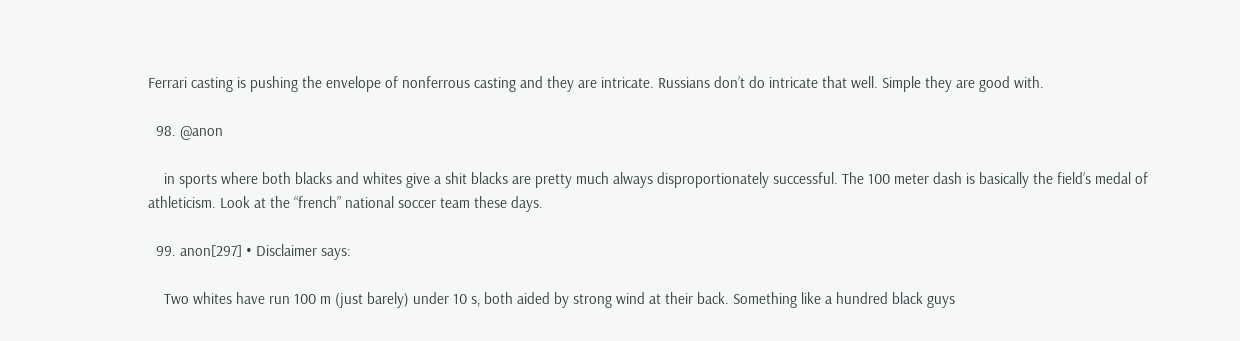Ferrari casting is pushing the envelope of nonferrous casting and they are intricate. Russians don’t do intricate that well. Simple they are good with.

  98. @anon

    in sports where both blacks and whites give a shit blacks are pretty much always disproportionately successful. The 100 meter dash is basically the field’s medal of athleticism. Look at the “french” national soccer team these days.

  99. anon[297] • Disclaimer says:

    Two whites have run 100 m (just barely) under 10 s, both aided by strong wind at their back. Something like a hundred black guys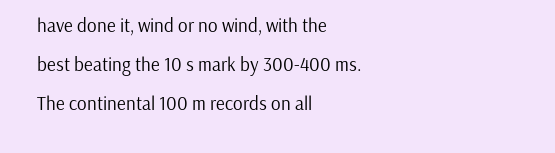have done it, wind or no wind, with the best beating the 10 s mark by 300-400 ms. The continental 100 m records on all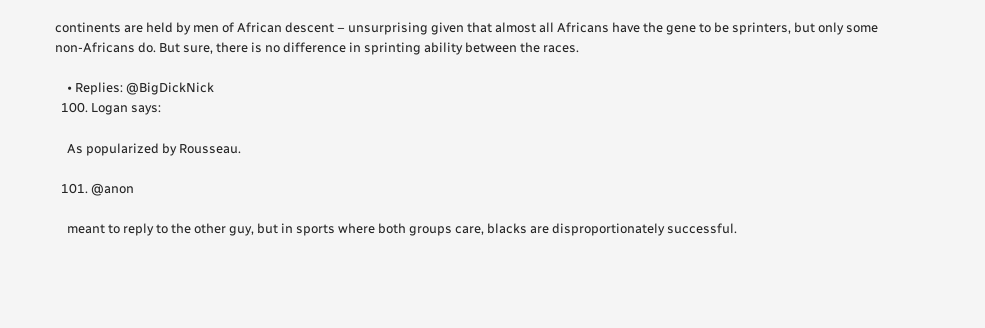continents are held by men of African descent – unsurprising given that almost all Africans have the gene to be sprinters, but only some non-Africans do. But sure, there is no difference in sprinting ability between the races.

    • Replies: @BigDickNick
  100. Logan says:

    As popularized by Rousseau.

  101. @anon

    meant to reply to the other guy, but in sports where both groups care, blacks are disproportionately successful.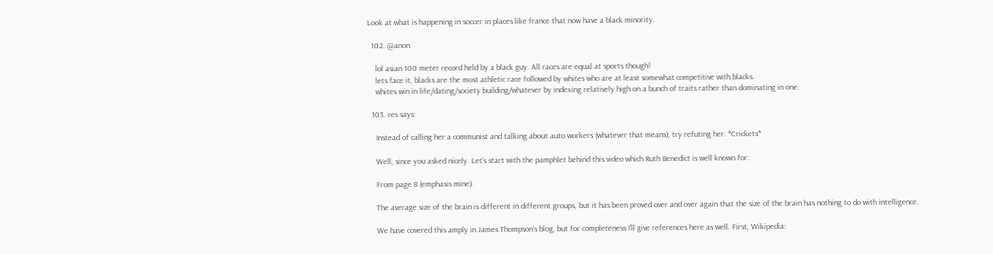Look at what is happening in soccer in places like france that now have a black minority.

  102. @anon

    lol asian 100 meter record held by a black guy. All races are equal at sports though!
    lets face it, blacks are the most athletic race followed by whites who are at least somewhat competitive with blacks.
    whites win in life/dating/society building/whatever by indexing relatively high on a bunch of traits rather than dominating in one.

  103. res says:

    Instead of calling her a communist and talking about auto workers (whatever that means), try refuting her. *Crickets*

    Well, since you asked nicely. Let’s start with the pamphlet behind this video which Ruth Benedict is well known for:

    From page 8 (emphasis mine).

    The average size of the brain is different in different groups, but it has been proved over and over again that the size of the brain has nothing to do with intelligence.

    We have covered this amply in James Thompson’s blog, but for completeness I’ll give references here as well. First, Wikipedia: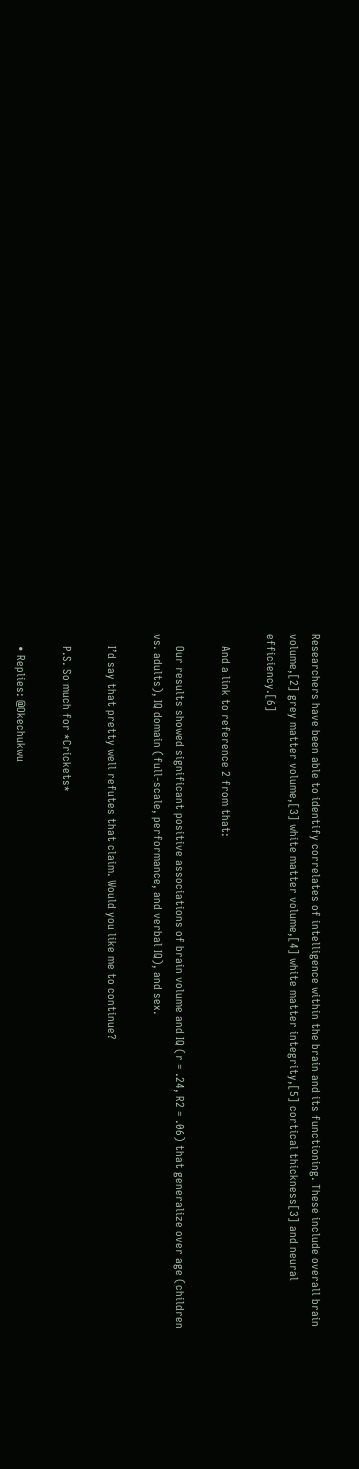Researchers have been able to identify correlates of intelligence within the brain and its functioning. These include overall brain volume,[2] grey matter volume,[3] white matter volume,[4] white matter integrity,[5] cortical thickness[3] and neural efficiency.[6]

    And a link to reference 2 from that:

    Our results showed significant positive associations of brain volume and IQ (r = .24, R2 = .06) that generalize over age (children vs. adults), IQ domain (full-scale, performance, and verbal IQ), and sex.

    I’d say that pretty well refutes that claim. Would you like me to continue?

    P.S. So much for *Crickets*

    • Replies: @Okechukwu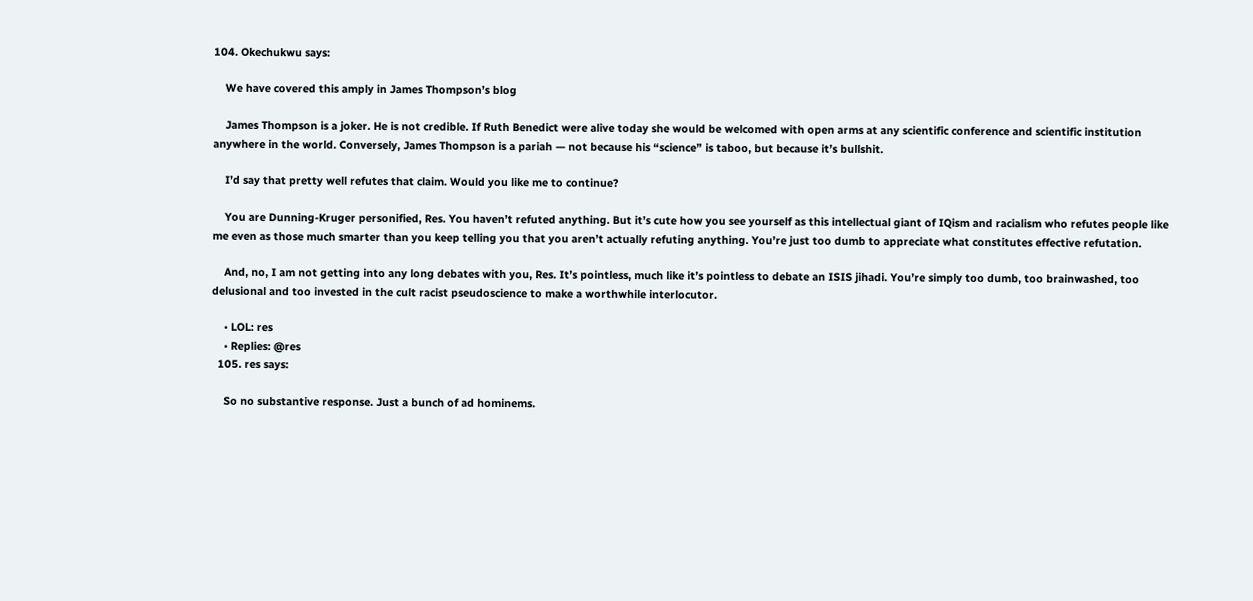104. Okechukwu says:

    We have covered this amply in James Thompson’s blog

    James Thompson is a joker. He is not credible. If Ruth Benedict were alive today she would be welcomed with open arms at any scientific conference and scientific institution anywhere in the world. Conversely, James Thompson is a pariah — not because his “science” is taboo, but because it’s bullshit.

    I’d say that pretty well refutes that claim. Would you like me to continue?

    You are Dunning-Kruger personified, Res. You haven’t refuted anything. But it’s cute how you see yourself as this intellectual giant of IQism and racialism who refutes people like me even as those much smarter than you keep telling you that you aren’t actually refuting anything. You’re just too dumb to appreciate what constitutes effective refutation.

    And, no, I am not getting into any long debates with you, Res. It’s pointless, much like it’s pointless to debate an ISIS jihadi. You’re simply too dumb, too brainwashed, too delusional and too invested in the cult racist pseudoscience to make a worthwhile interlocutor.

    • LOL: res
    • Replies: @res
  105. res says:

    So no substantive response. Just a bunch of ad hominems.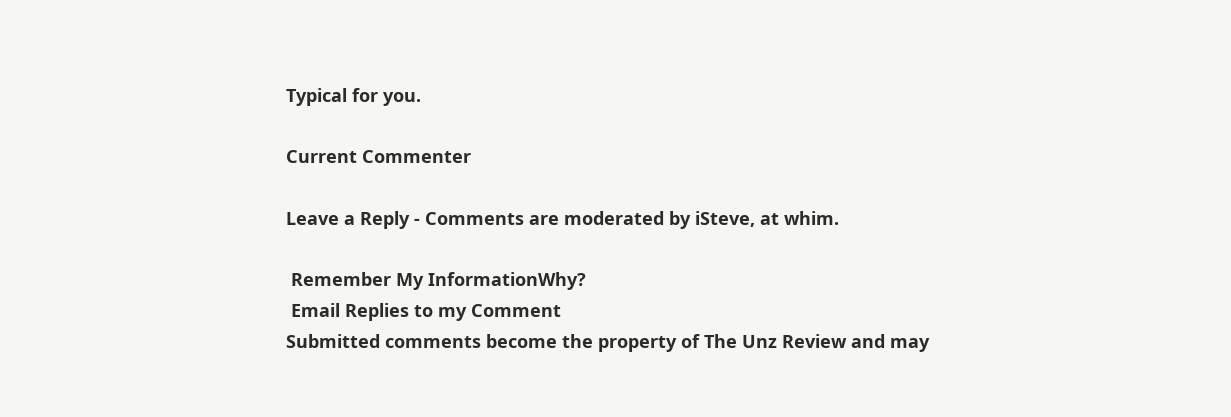Typical for you.

Current Commenter

Leave a Reply - Comments are moderated by iSteve, at whim.

 Remember My InformationWhy?
 Email Replies to my Comment
Submitted comments become the property of The Unz Review and may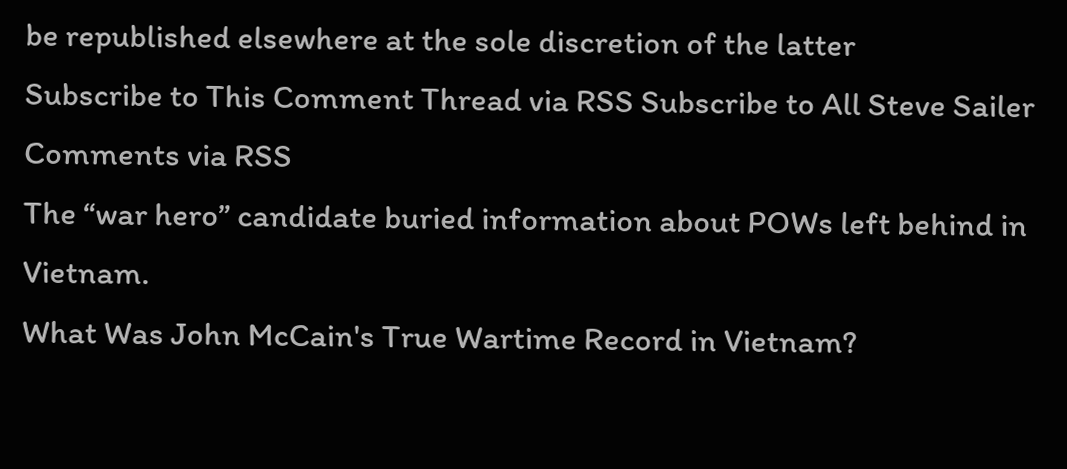be republished elsewhere at the sole discretion of the latter
Subscribe to This Comment Thread via RSS Subscribe to All Steve Sailer Comments via RSS
The “war hero” candidate buried information about POWs left behind in Vietnam.
What Was John McCain's True Wartime Record in Vietnam?